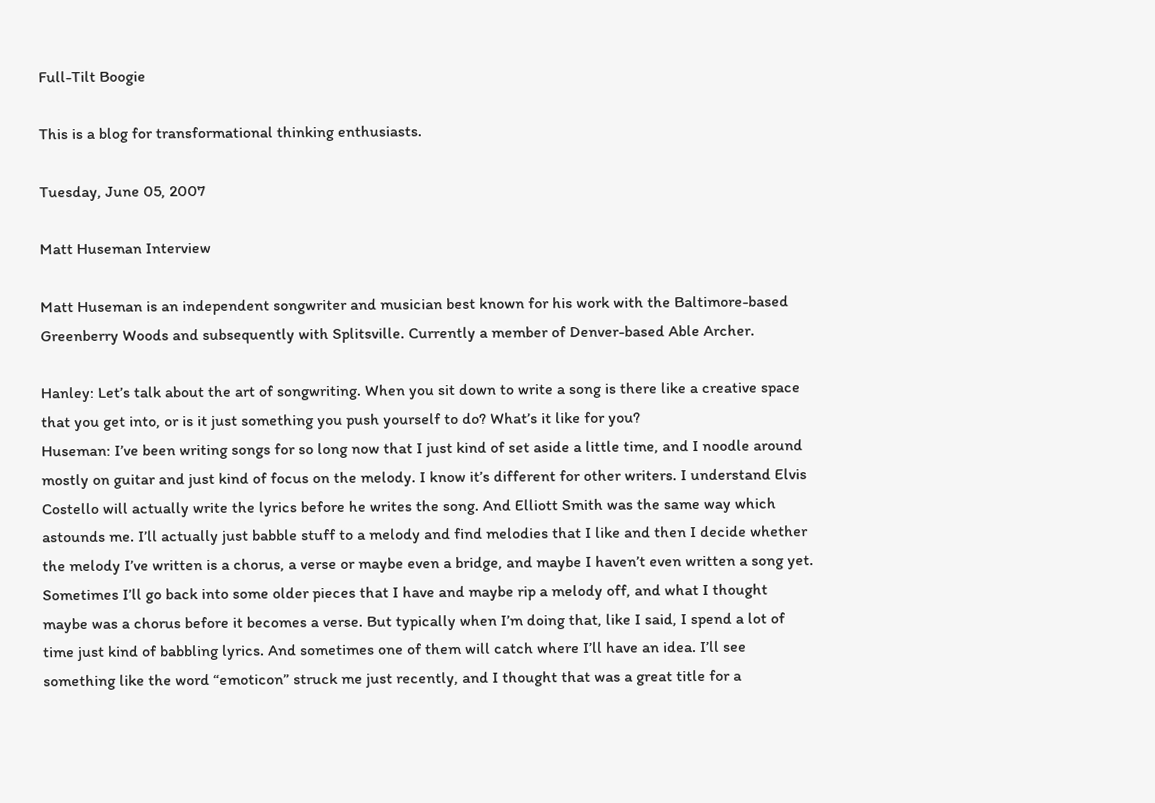Full-Tilt Boogie

This is a blog for transformational thinking enthusiasts.

Tuesday, June 05, 2007

Matt Huseman Interview

Matt Huseman is an independent songwriter and musician best known for his work with the Baltimore-based Greenberry Woods and subsequently with Splitsville. Currently a member of Denver-based Able Archer.

Hanley: Let’s talk about the art of songwriting. When you sit down to write a song is there like a creative space that you get into, or is it just something you push yourself to do? What’s it like for you?
Huseman: I’ve been writing songs for so long now that I just kind of set aside a little time, and I noodle around mostly on guitar and just kind of focus on the melody. I know it’s different for other writers. I understand Elvis Costello will actually write the lyrics before he writes the song. And Elliott Smith was the same way which astounds me. I’ll actually just babble stuff to a melody and find melodies that I like and then I decide whether the melody I’ve written is a chorus, a verse or maybe even a bridge, and maybe I haven’t even written a song yet. Sometimes I’ll go back into some older pieces that I have and maybe rip a melody off, and what I thought maybe was a chorus before it becomes a verse. But typically when I’m doing that, like I said, I spend a lot of time just kind of babbling lyrics. And sometimes one of them will catch where I’ll have an idea. I’ll see something like the word “emoticon” struck me just recently, and I thought that was a great title for a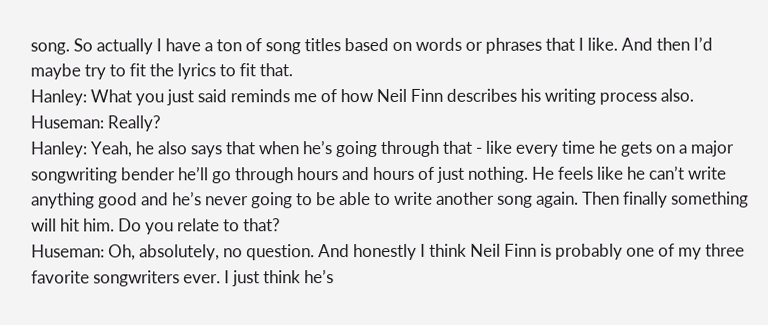song. So actually I have a ton of song titles based on words or phrases that I like. And then I’d maybe try to fit the lyrics to fit that.
Hanley: What you just said reminds me of how Neil Finn describes his writing process also.
Huseman: Really?
Hanley: Yeah, he also says that when he’s going through that - like every time he gets on a major songwriting bender he’ll go through hours and hours of just nothing. He feels like he can’t write anything good and he’s never going to be able to write another song again. Then finally something will hit him. Do you relate to that?
Huseman: Oh, absolutely, no question. And honestly I think Neil Finn is probably one of my three favorite songwriters ever. I just think he’s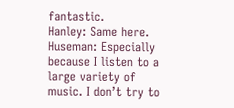fantastic.
Hanley: Same here.
Huseman: Especially because I listen to a large variety of music. I don’t try to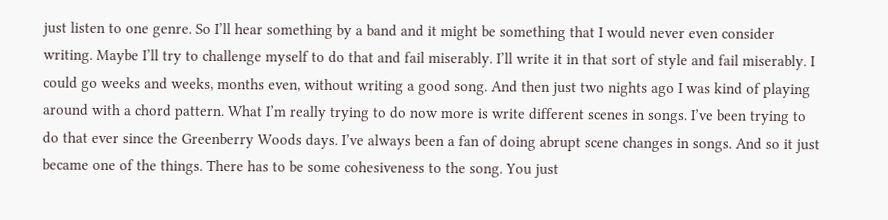just listen to one genre. So I’ll hear something by a band and it might be something that I would never even consider writing. Maybe I’ll try to challenge myself to do that and fail miserably. I’ll write it in that sort of style and fail miserably. I could go weeks and weeks, months even, without writing a good song. And then just two nights ago I was kind of playing around with a chord pattern. What I’m really trying to do now more is write different scenes in songs. I’ve been trying to do that ever since the Greenberry Woods days. I’ve always been a fan of doing abrupt scene changes in songs. And so it just became one of the things. There has to be some cohesiveness to the song. You just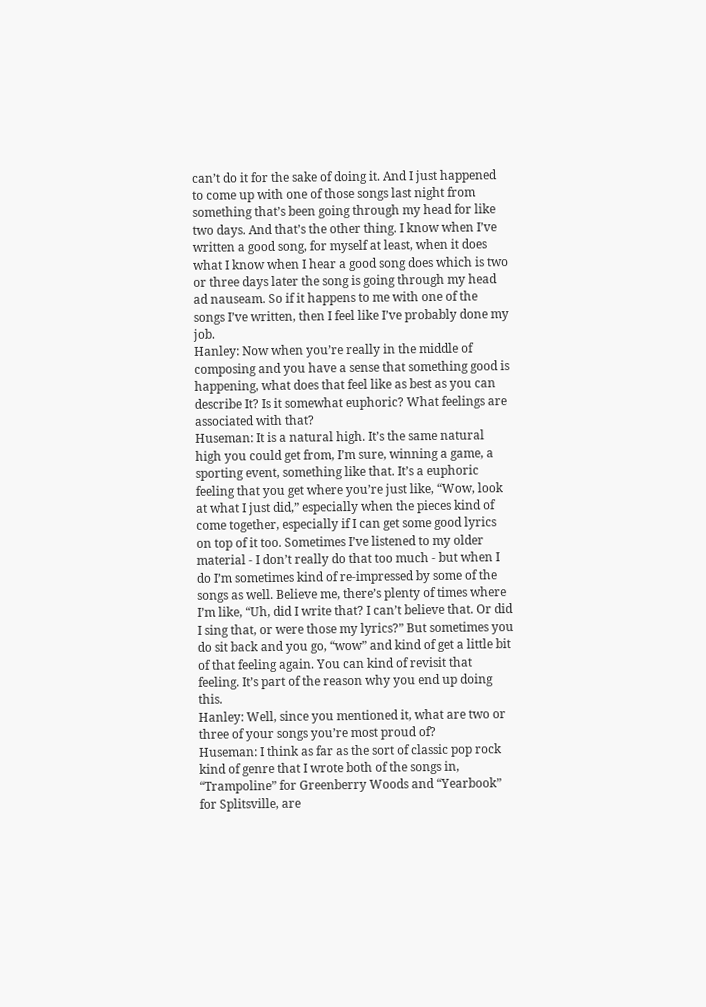can’t do it for the sake of doing it. And I just happened to come up with one of those songs last night from something that’s been going through my head for like two days. And that’s the other thing. I know when I’ve written a good song, for myself at least, when it does what I know when I hear a good song does which is two or three days later the song is going through my head ad nauseam. So if it happens to me with one of the songs I’ve written, then I feel like I’ve probably done my job.
Hanley: Now when you’re really in the middle of composing and you have a sense that something good is happening, what does that feel like as best as you can describe It? Is it somewhat euphoric? What feelings are associated with that?
Huseman: It is a natural high. It’s the same natural high you could get from, I’m sure, winning a game, a sporting event, something like that. It’s a euphoric feeling that you get where you’re just like, “Wow, look at what I just did,” especially when the pieces kind of come together, especially if I can get some good lyrics on top of it too. Sometimes I’ve listened to my older material - I don’t really do that too much - but when I do I’m sometimes kind of re-impressed by some of the songs as well. Believe me, there’s plenty of times where I’m like, “Uh, did I write that? I can’t believe that. Or did I sing that, or were those my lyrics?” But sometimes you do sit back and you go, “wow” and kind of get a little bit of that feeling again. You can kind of revisit that feeling. It’s part of the reason why you end up doing this.
Hanley: Well, since you mentioned it, what are two or three of your songs you’re most proud of?
Huseman: I think as far as the sort of classic pop rock kind of genre that I wrote both of the songs in, “Trampoline” for Greenberry Woods and “Yearbook” for Splitsville, are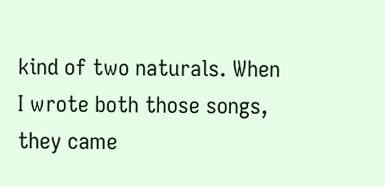kind of two naturals. When I wrote both those songs, they came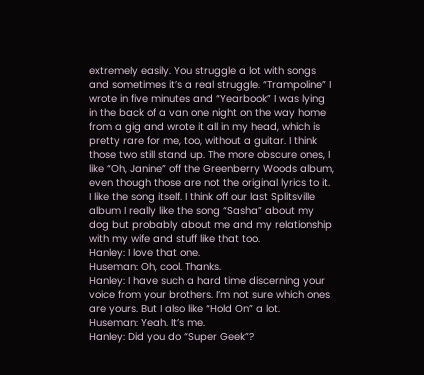extremely easily. You struggle a lot with songs and sometimes it’s a real struggle. “Trampoline” I wrote in five minutes and “Yearbook” I was lying in the back of a van one night on the way home from a gig and wrote it all in my head, which is pretty rare for me, too, without a guitar. I think those two still stand up. The more obscure ones, I like “Oh, Janine” off the Greenberry Woods album, even though those are not the original lyrics to it. I like the song itself. I think off our last Splitsville album I really like the song “Sasha” about my dog but probably about me and my relationship with my wife and stuff like that too.
Hanley: I love that one.
Huseman: Oh, cool. Thanks.
Hanley: I have such a hard time discerning your voice from your brothers. I’m not sure which ones are yours. But I also like “Hold On” a lot.
Huseman: Yeah. It’s me.
Hanley: Did you do “Super Geek”?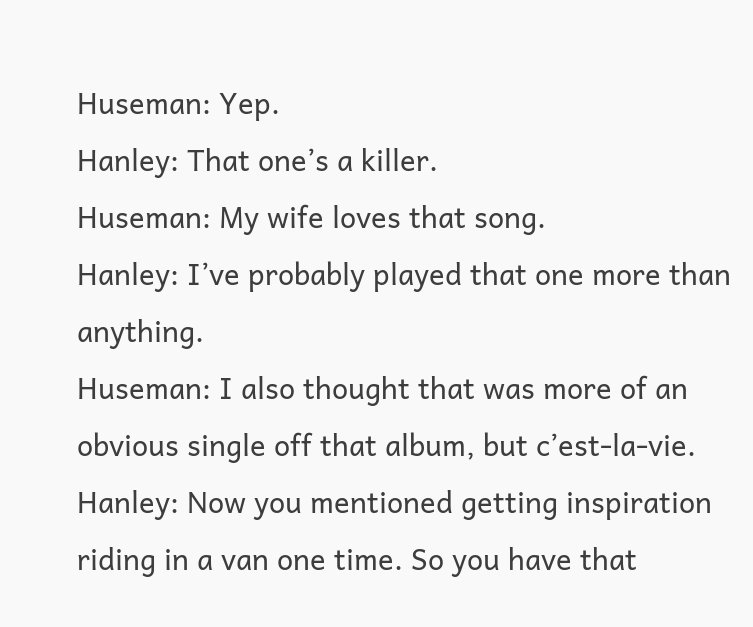Huseman: Yep.
Hanley: That one’s a killer.
Huseman: My wife loves that song.
Hanley: I’ve probably played that one more than anything.
Huseman: I also thought that was more of an obvious single off that album, but c’est-la-vie.
Hanley: Now you mentioned getting inspiration riding in a van one time. So you have that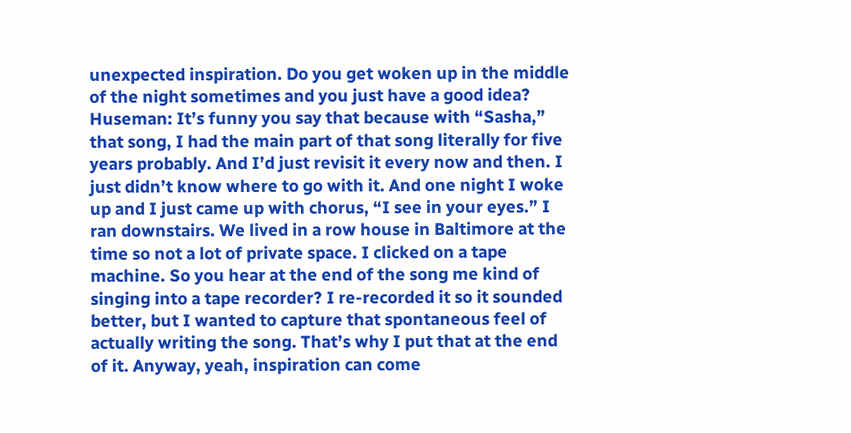unexpected inspiration. Do you get woken up in the middle of the night sometimes and you just have a good idea?
Huseman: It’s funny you say that because with “Sasha,” that song, I had the main part of that song literally for five years probably. And I’d just revisit it every now and then. I just didn’t know where to go with it. And one night I woke up and I just came up with chorus, “I see in your eyes.” I ran downstairs. We lived in a row house in Baltimore at the time so not a lot of private space. I clicked on a tape machine. So you hear at the end of the song me kind of singing into a tape recorder? I re-recorded it so it sounded better, but I wanted to capture that spontaneous feel of actually writing the song. That’s why I put that at the end of it. Anyway, yeah, inspiration can come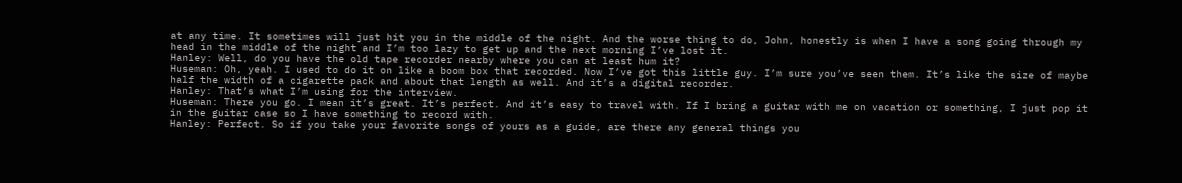at any time. It sometimes will just hit you in the middle of the night. And the worse thing to do, John, honestly is when I have a song going through my head in the middle of the night and I’m too lazy to get up and the next morning I’ve lost it.
Hanley: Well, do you have the old tape recorder nearby where you can at least hum it?
Huseman: Oh, yeah. I used to do it on like a boom box that recorded. Now I’ve got this little guy. I’m sure you’ve seen them. It’s like the size of maybe half the width of a cigarette pack and about that length as well. And it’s a digital recorder.
Hanley: That’s what I’m using for the interview.
Huseman: There you go. I mean it’s great. It’s perfect. And it’s easy to travel with. If I bring a guitar with me on vacation or something, I just pop it in the guitar case so I have something to record with.
Hanley: Perfect. So if you take your favorite songs of yours as a guide, are there any general things you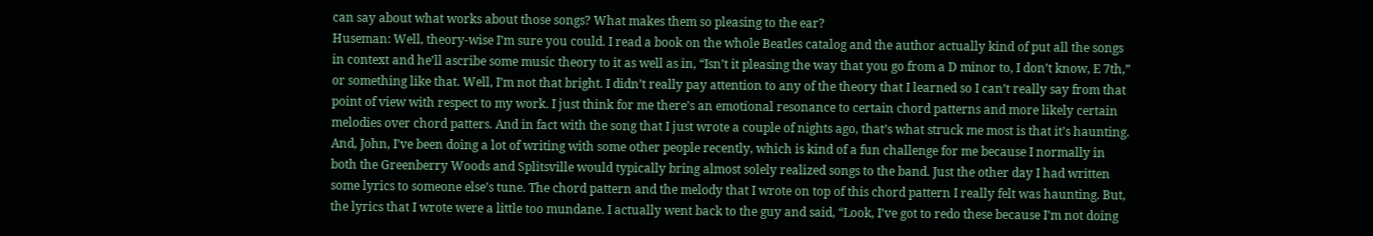can say about what works about those songs? What makes them so pleasing to the ear?
Huseman: Well, theory-wise I’m sure you could. I read a book on the whole Beatles catalog and the author actually kind of put all the songs in context and he’ll ascribe some music theory to it as well as in, “Isn’t it pleasing the way that you go from a D minor to, I don’t know, E 7th,” or something like that. Well, I’m not that bright. I didn’t really pay attention to any of the theory that I learned so I can’t really say from that point of view with respect to my work. I just think for me there’s an emotional resonance to certain chord patterns and more likely certain melodies over chord patters. And in fact with the song that I just wrote a couple of nights ago, that’s what struck me most is that it’s haunting.
And, John, I’ve been doing a lot of writing with some other people recently, which is kind of a fun challenge for me because I normally in both the Greenberry Woods and Splitsville would typically bring almost solely realized songs to the band. Just the other day I had written some lyrics to someone else’s tune. The chord pattern and the melody that I wrote on top of this chord pattern I really felt was haunting. But, the lyrics that I wrote were a little too mundane. I actually went back to the guy and said, “Look, I’ve got to redo these because I’m not doing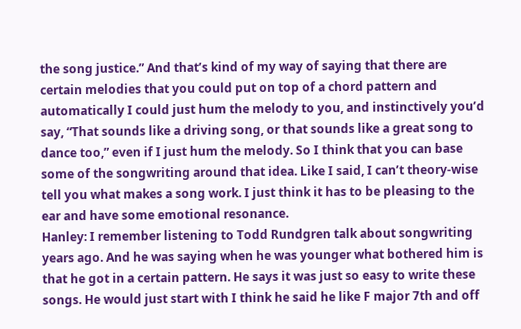the song justice.” And that’s kind of my way of saying that there are certain melodies that you could put on top of a chord pattern and automatically I could just hum the melody to you, and instinctively you’d say, “That sounds like a driving song, or that sounds like a great song to dance too,” even if I just hum the melody. So I think that you can base some of the songwriting around that idea. Like I said, I can’t theory-wise tell you what makes a song work. I just think it has to be pleasing to the ear and have some emotional resonance.
Hanley: I remember listening to Todd Rundgren talk about songwriting years ago. And he was saying when he was younger what bothered him is that he got in a certain pattern. He says it was just so easy to write these songs. He would just start with I think he said he like F major 7th and off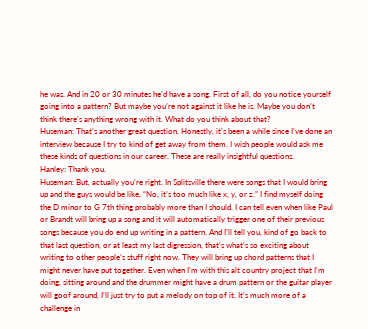he was. And in 20 or 30 minutes he’d have a song. First of all, do you notice yourself going into a pattern? But maybe you’re not against it like he is. Maybe you don’t think there’s anything wrong with it. What do you think about that?
Huseman: That’s another great question. Honestly, it’s been a while since I’ve done an interview because I try to kind of get away from them. I wish people would ask me these kinds of questions in our career. These are really insightful questions.
Hanley: Thank you.
Huseman: But, actually you’re right. In Splitsville there were songs that I would bring up and the guys would be like, “No, it’s too much like x, y, or z.” I find myself doing the D minor to G 7th thing probably more than I should. I can tell even when like Paul or Brandt will bring up a song and it will automatically trigger one of their previous songs because you do end up writing in a pattern. And I’ll tell you, kind of go back to that last question, or at least my last digression, that’s what’s so exciting about writing to other people’s stuff right now. They will bring up chord patterns that I might never have put together. Even when I’m with this alt country project that I’m doing, sitting around and the drummer might have a drum pattern or the guitar player will goof around, I’ll just try to put a melody on top of it. It’s much more of a challenge in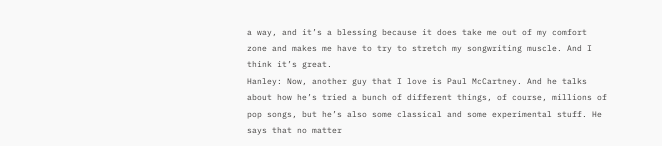a way, and it’s a blessing because it does take me out of my comfort zone and makes me have to try to stretch my songwriting muscle. And I think it’s great.
Hanley: Now, another guy that I love is Paul McCartney. And he talks about how he’s tried a bunch of different things, of course, millions of pop songs, but he’s also some classical and some experimental stuff. He says that no matter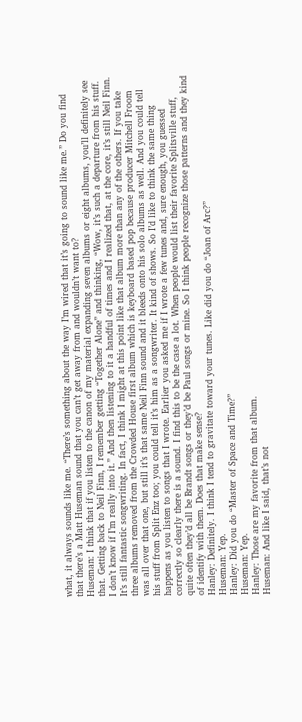what, it always sounds like me. “There’s something about the way I’m wired that it’s going to sound like me.” Do you find that there’s a Matt Huseman sound that you can’t get away from and wouldn’t want to?
Huseman: I think that if you listen to the canon of my material expanding seven albums or eight albums, you’ll definitely see that. Getting back to Neil Finn, I remember getting “Together Alone” and thinking, “Wow, it’s such a departure from his stuff. I don’t know if I’m really into it.” And then listening to it a handful of times and I realized that, at the core, it’s still Neil Finn. It’s still fantastic songwriting. In fact, I think I might at this point like that album more than any of the others. If you take three albums removed from the Crowded House first album which is keyboard based pop because producer Mitchell Froom was all over that one, but still it’s that same Neil Finn sound and it bleeds onto his solo albums as well. And you could tell his stuff from Split Enz too; you could tell it’s him as a songwriter. It kind of shows. So I’d like to think the same thing happens as you listen to songs that I wrote. Earlier you asked me if I wrote a few tunes and, sure enough, you guessed correctly so clearly there is a sound. I find this to be the case a lot. When people would list their favorite Splitsville stuff, quite often they’d all be Brandt songs or they’d be Paul songs or mine. So I think people recognize those patterns and they kind of identify with them. Does that make sense?
Hanley: Definitely. I think I tend to gravitate toward your tunes. Like did you do “Joan of Arc?”
Huseman: Yep.
Hanley: Did you do “Master of Space and Time?”
Huseman: Yep.
Hanley: Those are my favorite from that album.
Huseman: And like I said, that’s not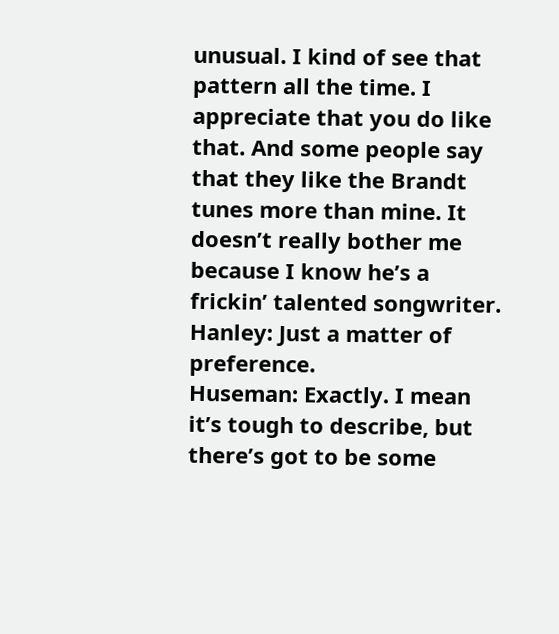unusual. I kind of see that pattern all the time. I appreciate that you do like that. And some people say that they like the Brandt tunes more than mine. It doesn’t really bother me because I know he’s a frickin’ talented songwriter.
Hanley: Just a matter of preference.
Huseman: Exactly. I mean it’s tough to describe, but there’s got to be some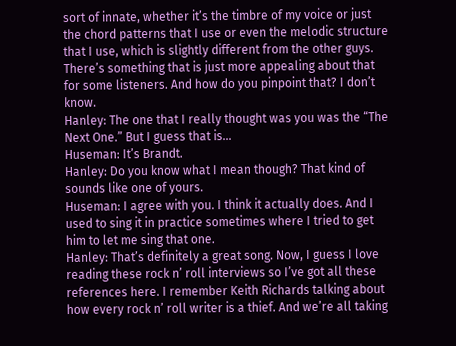sort of innate, whether it’s the timbre of my voice or just the chord patterns that I use or even the melodic structure that I use, which is slightly different from the other guys. There’s something that is just more appealing about that for some listeners. And how do you pinpoint that? I don’t know.
Hanley: The one that I really thought was you was the “The Next One.” But I guess that is…
Huseman: It’s Brandt.
Hanley: Do you know what I mean though? That kind of sounds like one of yours.
Huseman: I agree with you. I think it actually does. And I used to sing it in practice sometimes where I tried to get him to let me sing that one.
Hanley: That’s definitely a great song. Now, I guess I love reading these rock n’ roll interviews so I’ve got all these references here. I remember Keith Richards talking about how every rock n’ roll writer is a thief. And we’re all taking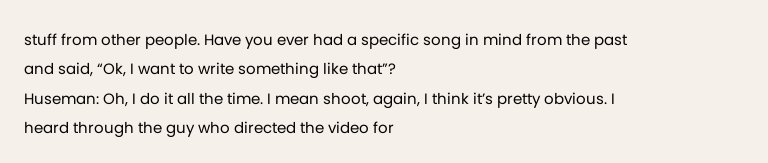stuff from other people. Have you ever had a specific song in mind from the past and said, “Ok, I want to write something like that”?
Huseman: Oh, I do it all the time. I mean shoot, again, I think it’s pretty obvious. I heard through the guy who directed the video for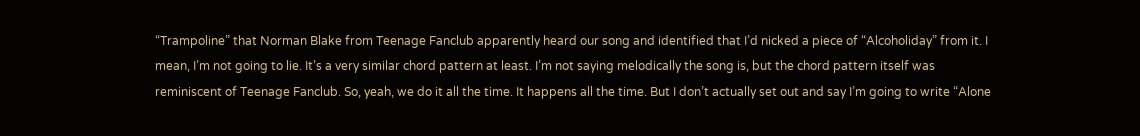“Trampoline” that Norman Blake from Teenage Fanclub apparently heard our song and identified that I’d nicked a piece of “Alcoholiday” from it. I mean, I’m not going to lie. It’s a very similar chord pattern at least. I’m not saying melodically the song is, but the chord pattern itself was reminiscent of Teenage Fanclub. So, yeah, we do it all the time. It happens all the time. But I don’t actually set out and say I’m going to write “Alone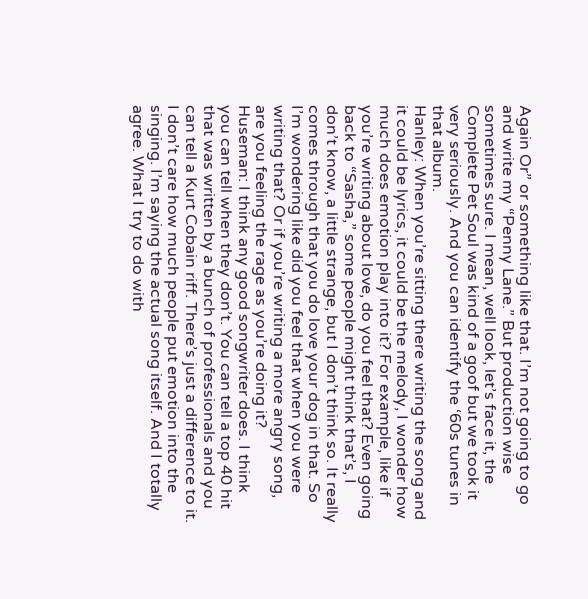Again Or” or something like that. I’m not going to go and write my “Penny Lane.” But production wise sometimes sure. I mean, well look, let’s face it, the Complete Pet Soul was kind of a goof but we took it very seriously. And you can identify the ‘60s tunes in that album.
Hanley: When you’re sitting there writing the song and it could be lyrics, it could be the melody, I wonder how much does emotion play into it? For example, like if you’re writing about love, do you feel that? Even going back to “Sasha,” some people might think that’s, I don’t know, a little strange, but I don’t think so. It really comes through that you do love your dog in that. So I’m wondering like did you feel that when you were writing that? Or if you’re writing a more angry song, are you feeling the rage as you’re doing it?
Huseman: I think any good songwriter does. I think you can tell when they don’t. You can tell a top 40 hit that was written by a bunch of professionals and you can tell a Kurt Cobain riff. There’s just a difference to it. I don’t care how much people put emotion into the singing. I’m saying the actual song itself. And I totally agree. What I try to do with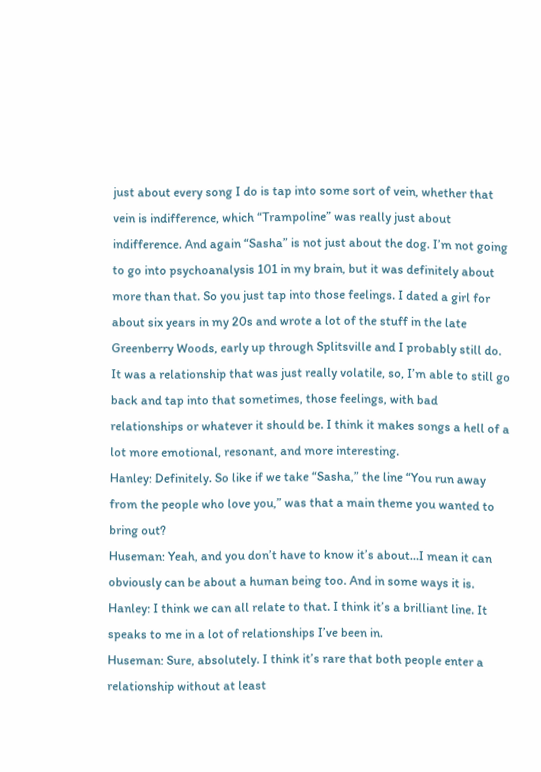just about every song I do is tap into some sort of vein, whether that vein is indifference, which “Trampoline” was really just about indifference. And again “Sasha” is not just about the dog. I’m not going to go into psychoanalysis 101 in my brain, but it was definitely about more than that. So you just tap into those feelings. I dated a girl for about six years in my 20s and wrote a lot of the stuff in the late Greenberry Woods, early up through Splitsville and I probably still do. It was a relationship that was just really volatile, so, I’m able to still go back and tap into that sometimes, those feelings, with bad relationships or whatever it should be. I think it makes songs a hell of a lot more emotional, resonant, and more interesting.
Hanley: Definitely. So like if we take “Sasha,” the line “You run away from the people who love you,” was that a main theme you wanted to bring out?
Huseman: Yeah, and you don’t have to know it’s about…I mean it can obviously can be about a human being too. And in some ways it is.
Hanley: I think we can all relate to that. I think it’s a brilliant line. It speaks to me in a lot of relationships I’ve been in.
Huseman: Sure, absolutely. I think it’s rare that both people enter a relationship without at least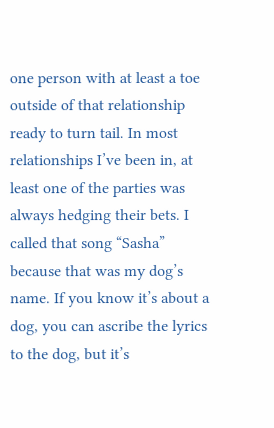one person with at least a toe outside of that relationship ready to turn tail. In most relationships I’ve been in, at least one of the parties was always hedging their bets. I called that song “Sasha” because that was my dog’s name. If you know it’s about a dog, you can ascribe the lyrics to the dog, but it’s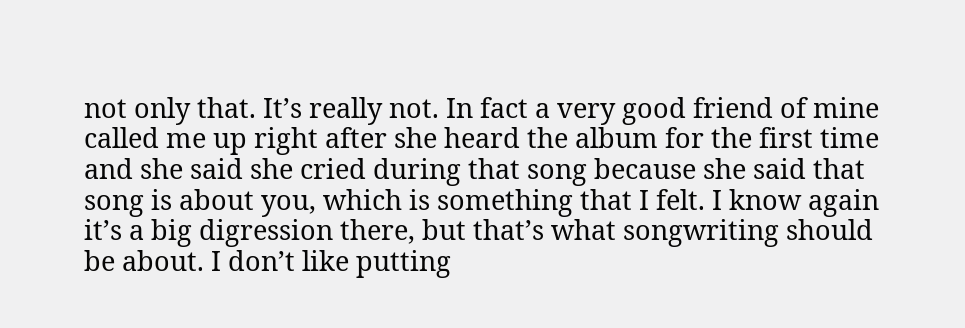not only that. It’s really not. In fact a very good friend of mine called me up right after she heard the album for the first time and she said she cried during that song because she said that song is about you, which is something that I felt. I know again it’s a big digression there, but that’s what songwriting should be about. I don’t like putting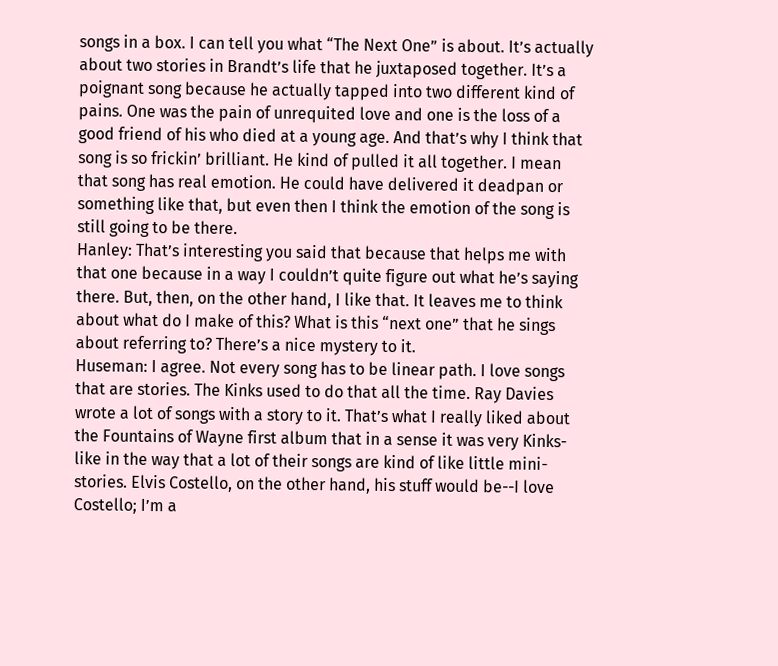songs in a box. I can tell you what “The Next One” is about. It’s actually about two stories in Brandt’s life that he juxtaposed together. It’s a poignant song because he actually tapped into two different kind of pains. One was the pain of unrequited love and one is the loss of a good friend of his who died at a young age. And that’s why I think that song is so frickin’ brilliant. He kind of pulled it all together. I mean that song has real emotion. He could have delivered it deadpan or something like that, but even then I think the emotion of the song is still going to be there.
Hanley: That’s interesting you said that because that helps me with that one because in a way I couldn’t quite figure out what he’s saying there. But, then, on the other hand, I like that. It leaves me to think about what do I make of this? What is this “next one” that he sings about referring to? There’s a nice mystery to it.
Huseman: I agree. Not every song has to be linear path. I love songs that are stories. The Kinks used to do that all the time. Ray Davies wrote a lot of songs with a story to it. That’s what I really liked about the Fountains of Wayne first album that in a sense it was very Kinks-like in the way that a lot of their songs are kind of like little mini-stories. Elvis Costello, on the other hand, his stuff would be--I love Costello; I’m a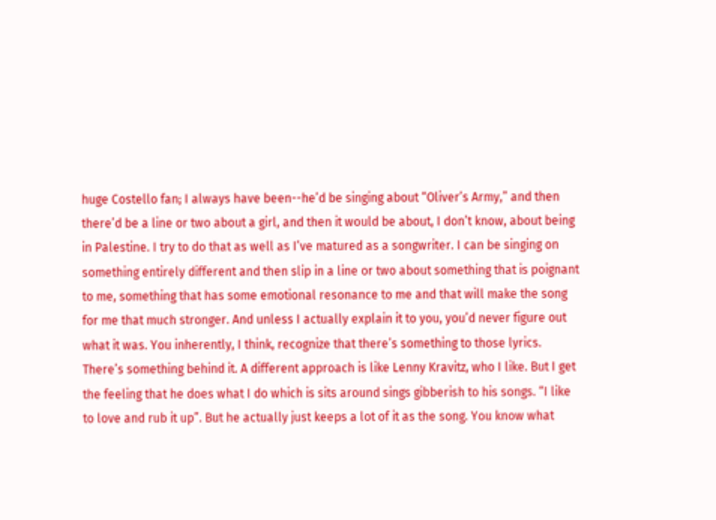huge Costello fan; I always have been--he’d be singing about “Oliver’s Army,” and then there’d be a line or two about a girl, and then it would be about, I don’t know, about being in Palestine. I try to do that as well as I’ve matured as a songwriter. I can be singing on something entirely different and then slip in a line or two about something that is poignant to me, something that has some emotional resonance to me and that will make the song for me that much stronger. And unless I actually explain it to you, you’d never figure out what it was. You inherently, I think, recognize that there’s something to those lyrics. There’s something behind it. A different approach is like Lenny Kravitz, who I like. But I get the feeling that he does what I do which is sits around sings gibberish to his songs. “I like to love and rub it up”. But he actually just keeps a lot of it as the song. You know what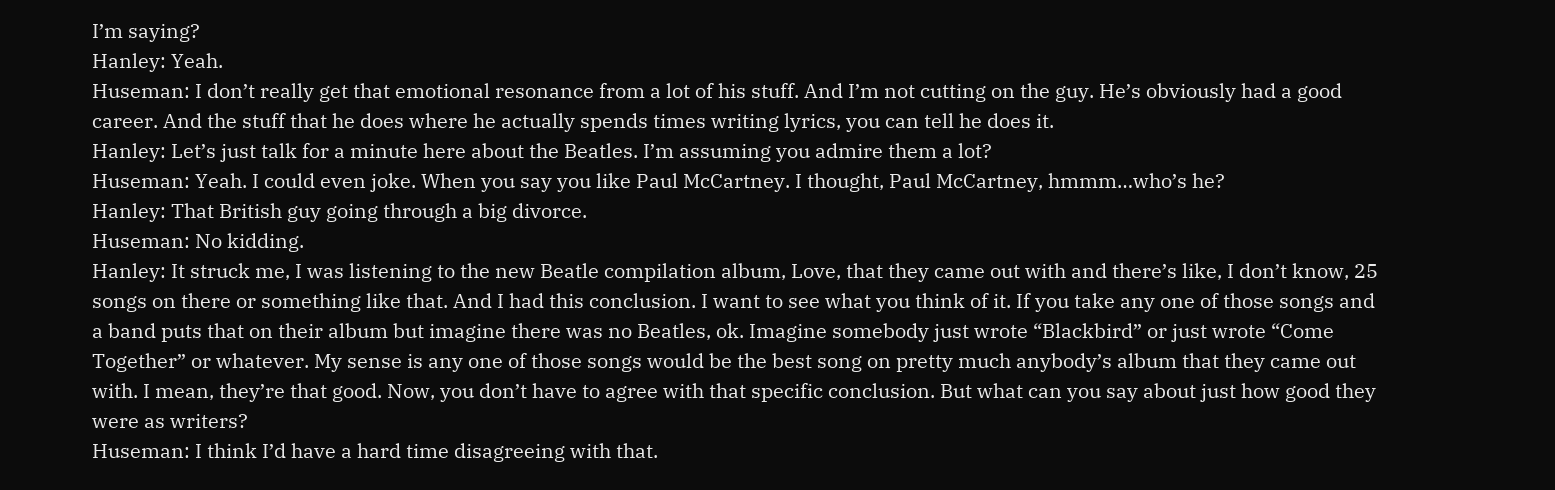I’m saying?
Hanley: Yeah.
Huseman: I don’t really get that emotional resonance from a lot of his stuff. And I’m not cutting on the guy. He’s obviously had a good career. And the stuff that he does where he actually spends times writing lyrics, you can tell he does it.
Hanley: Let’s just talk for a minute here about the Beatles. I’m assuming you admire them a lot?
Huseman: Yeah. I could even joke. When you say you like Paul McCartney. I thought, Paul McCartney, hmmm…who’s he?
Hanley: That British guy going through a big divorce.
Huseman: No kidding.
Hanley: It struck me, I was listening to the new Beatle compilation album, Love, that they came out with and there’s like, I don’t know, 25 songs on there or something like that. And I had this conclusion. I want to see what you think of it. If you take any one of those songs and a band puts that on their album but imagine there was no Beatles, ok. Imagine somebody just wrote “Blackbird” or just wrote “Come Together” or whatever. My sense is any one of those songs would be the best song on pretty much anybody’s album that they came out with. I mean, they’re that good. Now, you don’t have to agree with that specific conclusion. But what can you say about just how good they were as writers?
Huseman: I think I’d have a hard time disagreeing with that.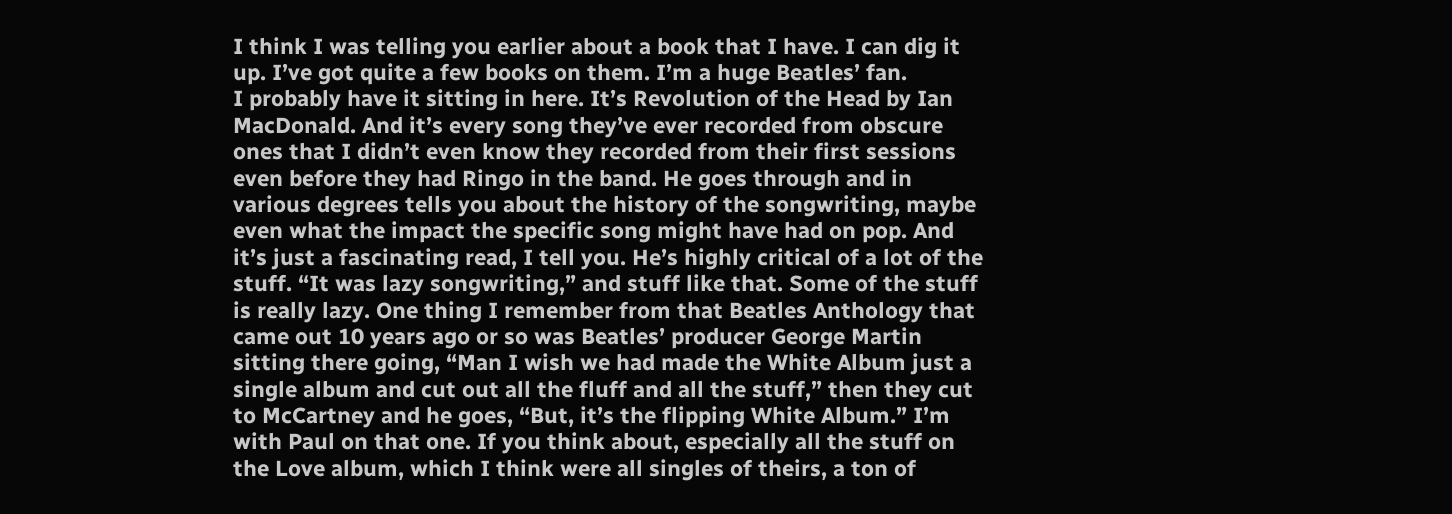I think I was telling you earlier about a book that I have. I can dig it up. I’ve got quite a few books on them. I’m a huge Beatles’ fan.
I probably have it sitting in here. It’s Revolution of the Head by Ian MacDonald. And it’s every song they’ve ever recorded from obscure ones that I didn’t even know they recorded from their first sessions even before they had Ringo in the band. He goes through and in various degrees tells you about the history of the songwriting, maybe even what the impact the specific song might have had on pop. And it’s just a fascinating read, I tell you. He’s highly critical of a lot of the stuff. “It was lazy songwriting,” and stuff like that. Some of the stuff is really lazy. One thing I remember from that Beatles Anthology that came out 10 years ago or so was Beatles’ producer George Martin sitting there going, “Man I wish we had made the White Album just a single album and cut out all the fluff and all the stuff,” then they cut to McCartney and he goes, “But, it’s the flipping White Album.” I’m with Paul on that one. If you think about, especially all the stuff on the Love album, which I think were all singles of theirs, a ton of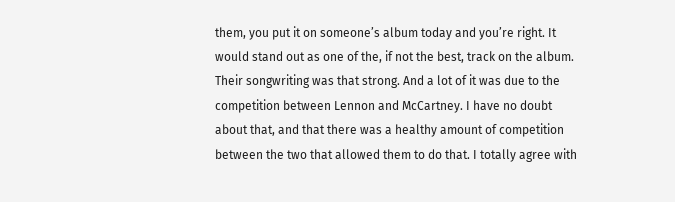them, you put it on someone’s album today and you’re right. It would stand out as one of the, if not the best, track on the album. Their songwriting was that strong. And a lot of it was due to the competition between Lennon and McCartney. I have no doubt about that, and that there was a healthy amount of competition between the two that allowed them to do that. I totally agree with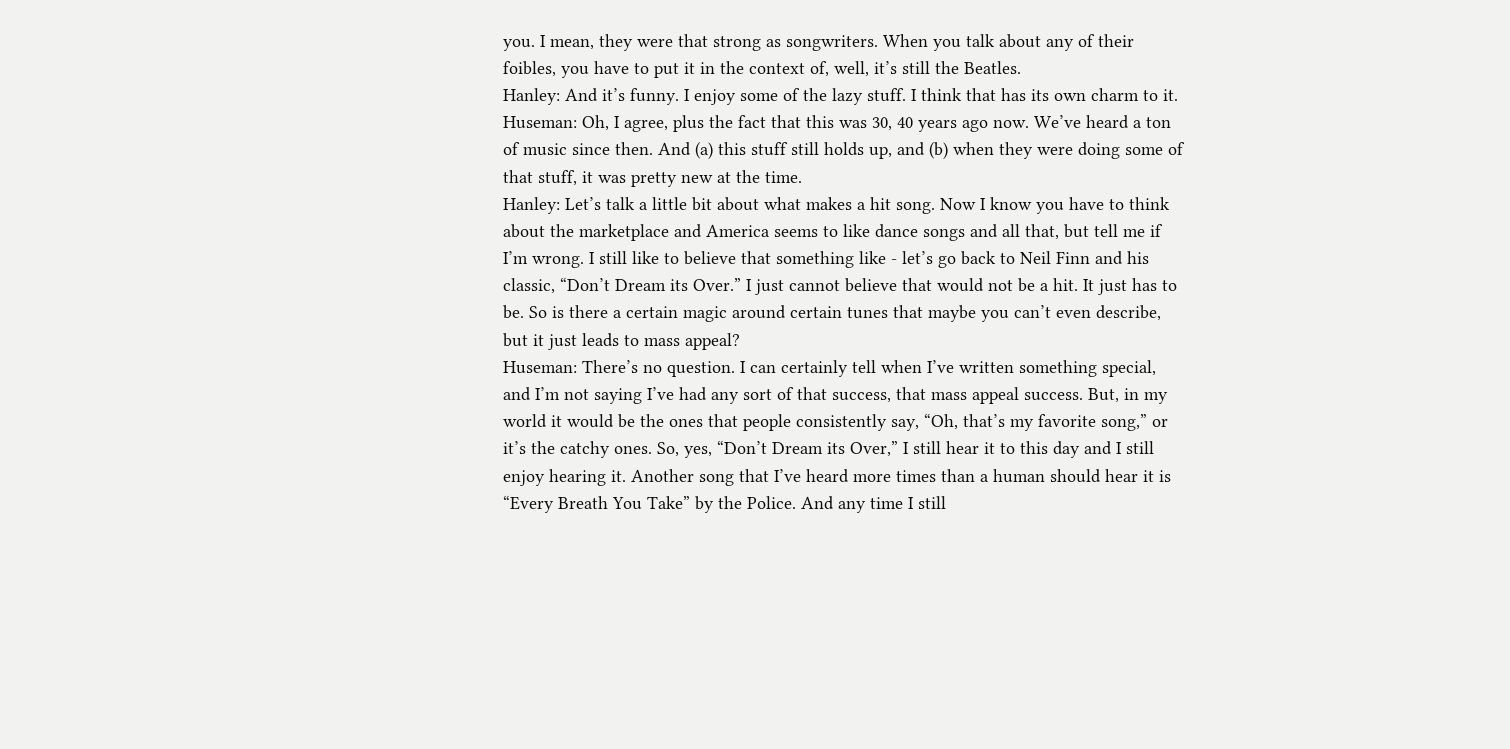you. I mean, they were that strong as songwriters. When you talk about any of their foibles, you have to put it in the context of, well, it’s still the Beatles.
Hanley: And it’s funny. I enjoy some of the lazy stuff. I think that has its own charm to it.
Huseman: Oh, I agree, plus the fact that this was 30, 40 years ago now. We’ve heard a ton of music since then. And (a) this stuff still holds up, and (b) when they were doing some of that stuff, it was pretty new at the time.
Hanley: Let’s talk a little bit about what makes a hit song. Now I know you have to think about the marketplace and America seems to like dance songs and all that, but tell me if I’m wrong. I still like to believe that something like - let’s go back to Neil Finn and his classic, “Don’t Dream its Over.” I just cannot believe that would not be a hit. It just has to be. So is there a certain magic around certain tunes that maybe you can’t even describe, but it just leads to mass appeal?
Huseman: There’s no question. I can certainly tell when I’ve written something special, and I’m not saying I’ve had any sort of that success, that mass appeal success. But, in my world it would be the ones that people consistently say, “Oh, that’s my favorite song,” or it’s the catchy ones. So, yes, “Don’t Dream its Over,” I still hear it to this day and I still enjoy hearing it. Another song that I’ve heard more times than a human should hear it is “Every Breath You Take” by the Police. And any time I still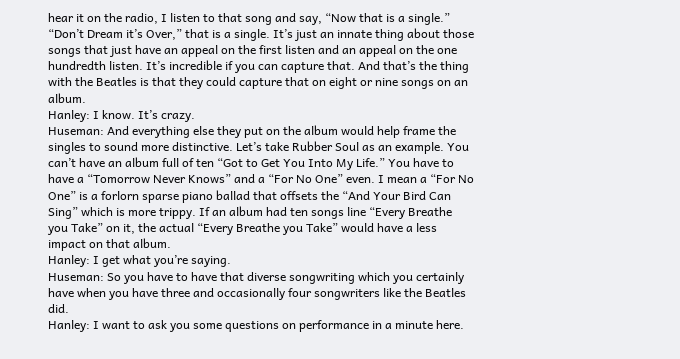hear it on the radio, I listen to that song and say, “Now that is a single.” “Don’t Dream it’s Over,” that is a single. It’s just an innate thing about those songs that just have an appeal on the first listen and an appeal on the one hundredth listen. It’s incredible if you can capture that. And that’s the thing with the Beatles is that they could capture that on eight or nine songs on an album.
Hanley: I know. It’s crazy.
Huseman: And everything else they put on the album would help frame the singles to sound more distinctive. Let’s take Rubber Soul as an example. You can’t have an album full of ten “Got to Get You Into My Life.” You have to have a “Tomorrow Never Knows” and a “For No One” even. I mean a “For No One” is a forlorn sparse piano ballad that offsets the “And Your Bird Can Sing” which is more trippy. If an album had ten songs line “Every Breathe you Take” on it, the actual “Every Breathe you Take” would have a less impact on that album.
Hanley: I get what you’re saying.
Huseman: So you have to have that diverse songwriting which you certainly have when you have three and occasionally four songwriters like the Beatles did.
Hanley: I want to ask you some questions on performance in a minute here.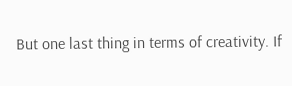But one last thing in terms of creativity. If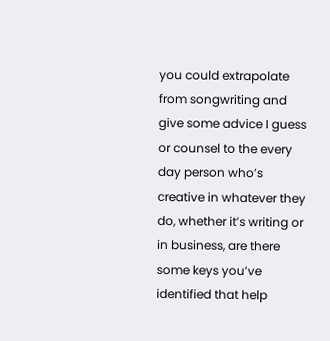you could extrapolate from songwriting and give some advice I guess or counsel to the every day person who’s creative in whatever they do, whether it’s writing or in business, are there some keys you’ve identified that help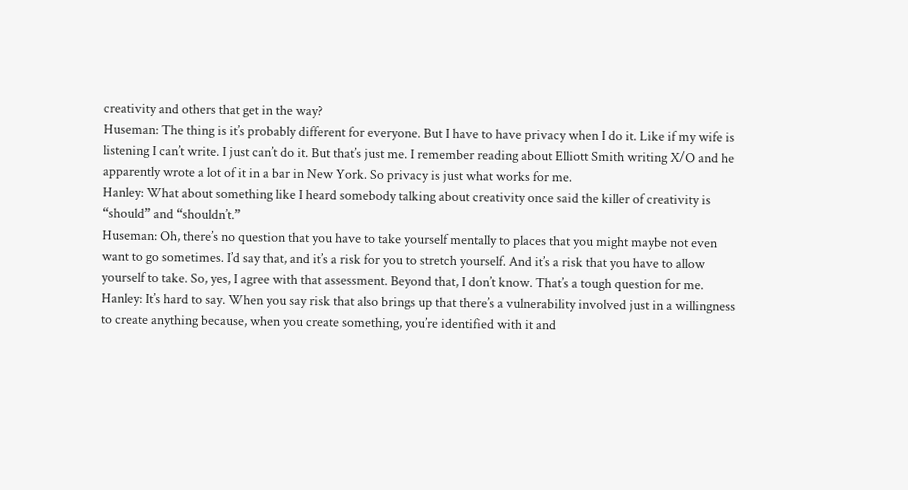creativity and others that get in the way?
Huseman: The thing is it’s probably different for everyone. But I have to have privacy when I do it. Like if my wife is listening I can’t write. I just can’t do it. But that’s just me. I remember reading about Elliott Smith writing X/O and he apparently wrote a lot of it in a bar in New York. So privacy is just what works for me.
Hanley: What about something like I heard somebody talking about creativity once said the killer of creativity is “should” and “shouldn’t.”
Huseman: Oh, there’s no question that you have to take yourself mentally to places that you might maybe not even want to go sometimes. I’d say that, and it’s a risk for you to stretch yourself. And it’s a risk that you have to allow yourself to take. So, yes, I agree with that assessment. Beyond that, I don’t know. That’s a tough question for me.
Hanley: It’s hard to say. When you say risk that also brings up that there’s a vulnerability involved just in a willingness to create anything because, when you create something, you’re identified with it and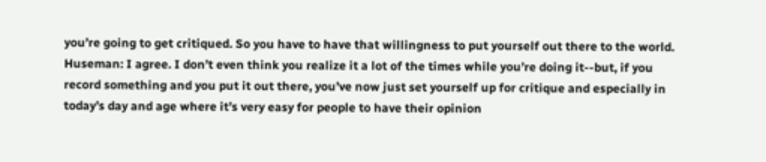you’re going to get critiqued. So you have to have that willingness to put yourself out there to the world.
Huseman: I agree. I don’t even think you realize it a lot of the times while you’re doing it--but, if you record something and you put it out there, you’ve now just set yourself up for critique and especially in today’s day and age where it’s very easy for people to have their opinion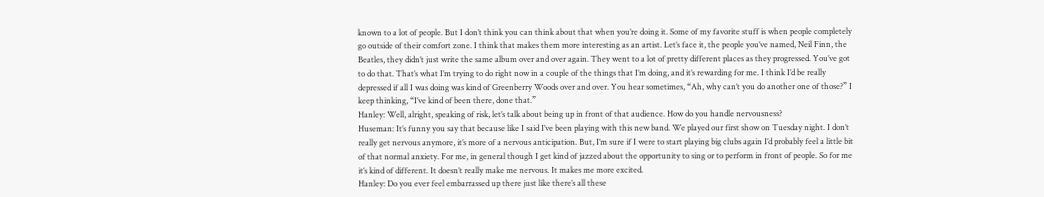known to a lot of people. But I don’t think you can think about that when you’re doing it. Some of my favorite stuff is when people completely go outside of their comfort zone. I think that makes them more interesting as an artist. Let’s face it, the people you’ve named, Neil Finn, the Beatles, they didn’t just write the same album over and over again. They went to a lot of pretty different places as they progressed. You’ve got to do that. That’s what I’m trying to do right now in a couple of the things that I’m doing, and it’s rewarding for me. I think I’d be really depressed if all I was doing was kind of Greenberry Woods over and over. You hear sometimes, “Ah, why can’t you do another one of those?” I keep thinking, “I’ve kind of been there, done that.”
Hanley: Well, alright, speaking of risk, let’s talk about being up in front of that audience. How do you handle nervousness?
Huseman: It’s funny you say that because like I said I’ve been playing with this new band. We played our first show on Tuesday night. I don’t really get nervous anymore, it’s more of a nervous anticipation. But, I’m sure if I were to start playing big clubs again I’d probably feel a little bit of that normal anxiety. For me, in general though I get kind of jazzed about the opportunity to sing or to perform in front of people. So for me it’s kind of different. It doesn’t really make me nervous. It makes me more excited.
Hanley: Do you ever feel embarrassed up there just like there’s all these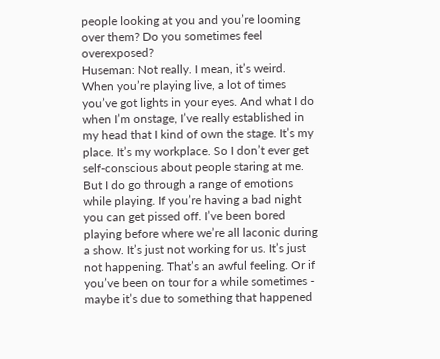people looking at you and you’re looming over them? Do you sometimes feel overexposed?
Huseman: Not really. I mean, it’s weird. When you’re playing live, a lot of times you’ve got lights in your eyes. And what I do when I’m onstage, I’ve really established in my head that I kind of own the stage. It’s my place. It’s my workplace. So I don’t ever get self-conscious about people staring at me. But I do go through a range of emotions while playing. If you’re having a bad night you can get pissed off. I’ve been bored playing before where we’re all laconic during a show. It’s just not working for us. It’s just not happening. That’s an awful feeling. Or if you’ve been on tour for a while sometimes - maybe it’s due to something that happened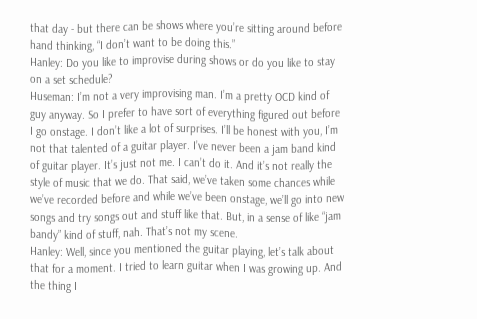that day - but there can be shows where you’re sitting around before hand thinking, “I don’t want to be doing this.”
Hanley: Do you like to improvise during shows or do you like to stay on a set schedule?
Huseman: I’m not a very improvising man. I’m a pretty OCD kind of guy anyway. So I prefer to have sort of everything figured out before I go onstage. I don’t like a lot of surprises. I’ll be honest with you, I’m not that talented of a guitar player. I’ve never been a jam band kind of guitar player. It’s just not me. I can’t do it. And it’s not really the style of music that we do. That said, we’ve taken some chances while we’ve recorded before and while we’ve been onstage, we’ll go into new songs and try songs out and stuff like that. But, in a sense of like “jam bandy” kind of stuff, nah. That’s not my scene.
Hanley: Well, since you mentioned the guitar playing, let’s talk about that for a moment. I tried to learn guitar when I was growing up. And the thing I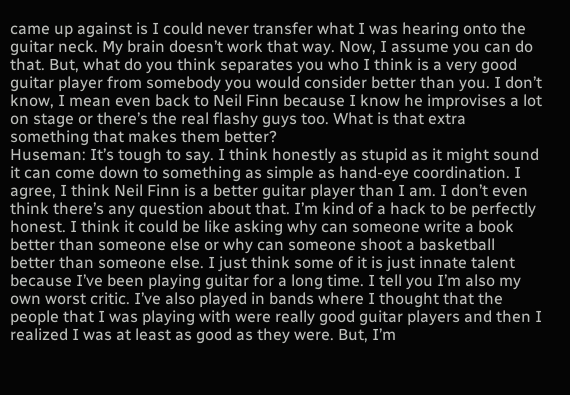came up against is I could never transfer what I was hearing onto the guitar neck. My brain doesn’t work that way. Now, I assume you can do that. But, what do you think separates you who I think is a very good guitar player from somebody you would consider better than you. I don’t know, I mean even back to Neil Finn because I know he improvises a lot on stage or there’s the real flashy guys too. What is that extra something that makes them better?
Huseman: It’s tough to say. I think honestly as stupid as it might sound it can come down to something as simple as hand-eye coordination. I agree, I think Neil Finn is a better guitar player than I am. I don’t even think there’s any question about that. I’m kind of a hack to be perfectly honest. I think it could be like asking why can someone write a book better than someone else or why can someone shoot a basketball better than someone else. I just think some of it is just innate talent because I’ve been playing guitar for a long time. I tell you I’m also my own worst critic. I’ve also played in bands where I thought that the people that I was playing with were really good guitar players and then I realized I was at least as good as they were. But, I’m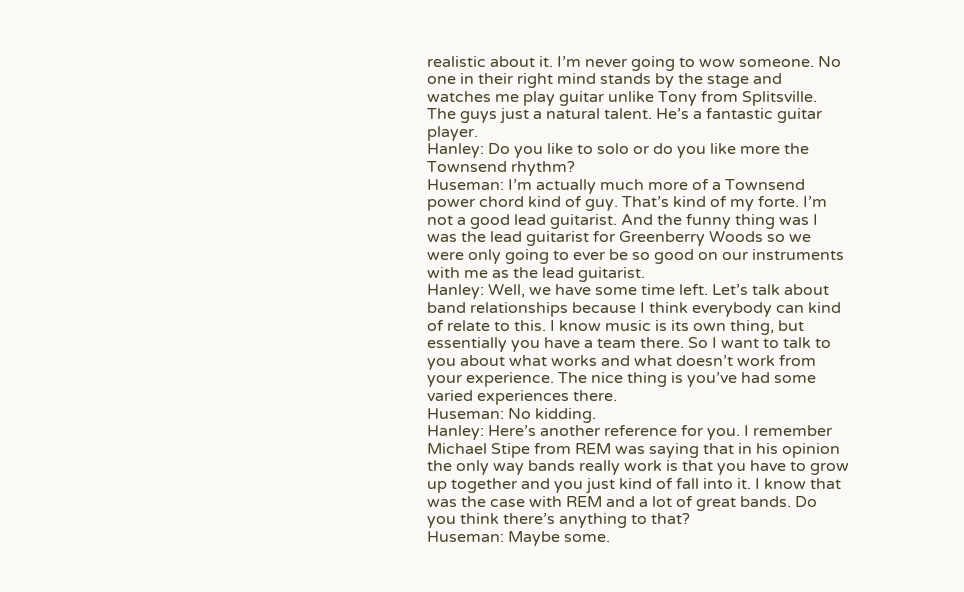realistic about it. I’m never going to wow someone. No one in their right mind stands by the stage and watches me play guitar unlike Tony from Splitsville. The guys just a natural talent. He’s a fantastic guitar player.
Hanley: Do you like to solo or do you like more the Townsend rhythm?
Huseman: I’m actually much more of a Townsend power chord kind of guy. That’s kind of my forte. I’m not a good lead guitarist. And the funny thing was I was the lead guitarist for Greenberry Woods so we were only going to ever be so good on our instruments with me as the lead guitarist.
Hanley: Well, we have some time left. Let’s talk about band relationships because I think everybody can kind of relate to this. I know music is its own thing, but essentially you have a team there. So I want to talk to you about what works and what doesn’t work from your experience. The nice thing is you’ve had some varied experiences there.
Huseman: No kidding.
Hanley: Here’s another reference for you. I remember Michael Stipe from REM was saying that in his opinion the only way bands really work is that you have to grow up together and you just kind of fall into it. I know that was the case with REM and a lot of great bands. Do you think there’s anything to that?
Huseman: Maybe some.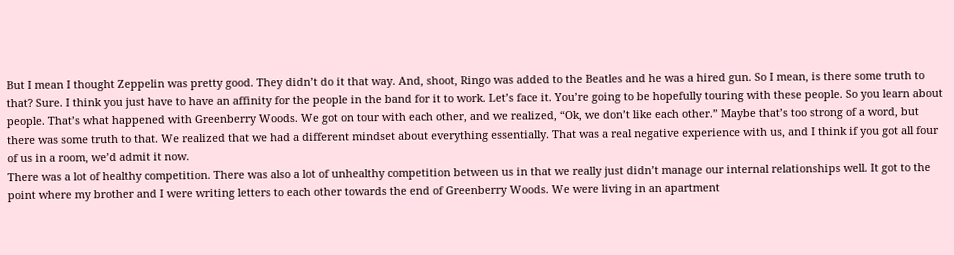But I mean I thought Zeppelin was pretty good. They didn’t do it that way. And, shoot, Ringo was added to the Beatles and he was a hired gun. So I mean, is there some truth to that? Sure. I think you just have to have an affinity for the people in the band for it to work. Let’s face it. You’re going to be hopefully touring with these people. So you learn about people. That’s what happened with Greenberry Woods. We got on tour with each other, and we realized, “Ok, we don’t like each other.” Maybe that’s too strong of a word, but there was some truth to that. We realized that we had a different mindset about everything essentially. That was a real negative experience with us, and I think if you got all four of us in a room, we’d admit it now.
There was a lot of healthy competition. There was also a lot of unhealthy competition between us in that we really just didn’t manage our internal relationships well. It got to the point where my brother and I were writing letters to each other towards the end of Greenberry Woods. We were living in an apartment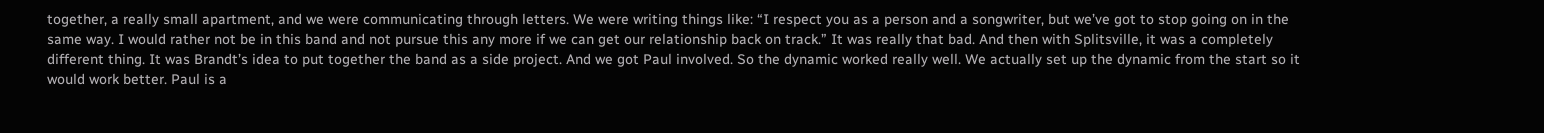together, a really small apartment, and we were communicating through letters. We were writing things like: “I respect you as a person and a songwriter, but we’ve got to stop going on in the same way. I would rather not be in this band and not pursue this any more if we can get our relationship back on track.” It was really that bad. And then with Splitsville, it was a completely different thing. It was Brandt’s idea to put together the band as a side project. And we got Paul involved. So the dynamic worked really well. We actually set up the dynamic from the start so it would work better. Paul is a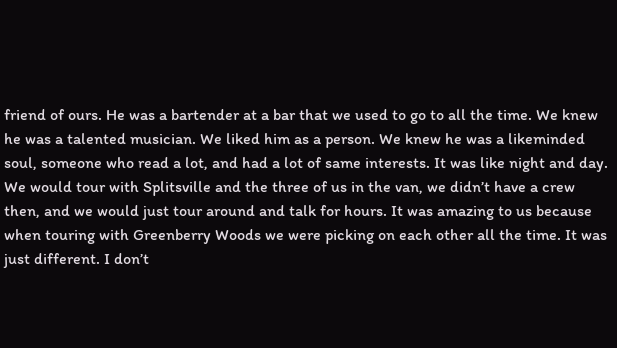friend of ours. He was a bartender at a bar that we used to go to all the time. We knew he was a talented musician. We liked him as a person. We knew he was a likeminded soul, someone who read a lot, and had a lot of same interests. It was like night and day. We would tour with Splitsville and the three of us in the van, we didn’t have a crew then, and we would just tour around and talk for hours. It was amazing to us because when touring with Greenberry Woods we were picking on each other all the time. It was just different. I don’t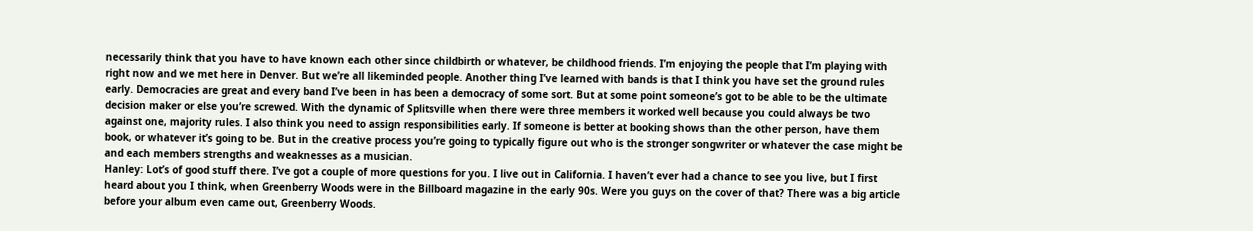necessarily think that you have to have known each other since childbirth or whatever, be childhood friends. I’m enjoying the people that I’m playing with right now and we met here in Denver. But we’re all likeminded people. Another thing I’ve learned with bands is that I think you have set the ground rules early. Democracies are great and every band I’ve been in has been a democracy of some sort. But at some point someone’s got to be able to be the ultimate decision maker or else you’re screwed. With the dynamic of Splitsville when there were three members it worked well because you could always be two against one, majority rules. I also think you need to assign responsibilities early. If someone is better at booking shows than the other person, have them book, or whatever it’s going to be. But in the creative process you’re going to typically figure out who is the stronger songwriter or whatever the case might be and each members strengths and weaknesses as a musician.
Hanley: Lot’s of good stuff there. I’ve got a couple of more questions for you. I live out in California. I haven’t ever had a chance to see you live, but I first heard about you I think, when Greenberry Woods were in the Billboard magazine in the early 90s. Were you guys on the cover of that? There was a big article before your album even came out, Greenberry Woods.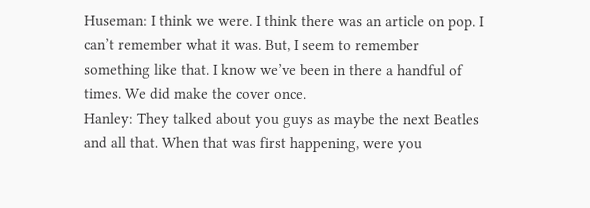Huseman: I think we were. I think there was an article on pop. I can’t remember what it was. But, I seem to remember something like that. I know we’ve been in there a handful of times. We did make the cover once.
Hanley: They talked about you guys as maybe the next Beatles and all that. When that was first happening, were you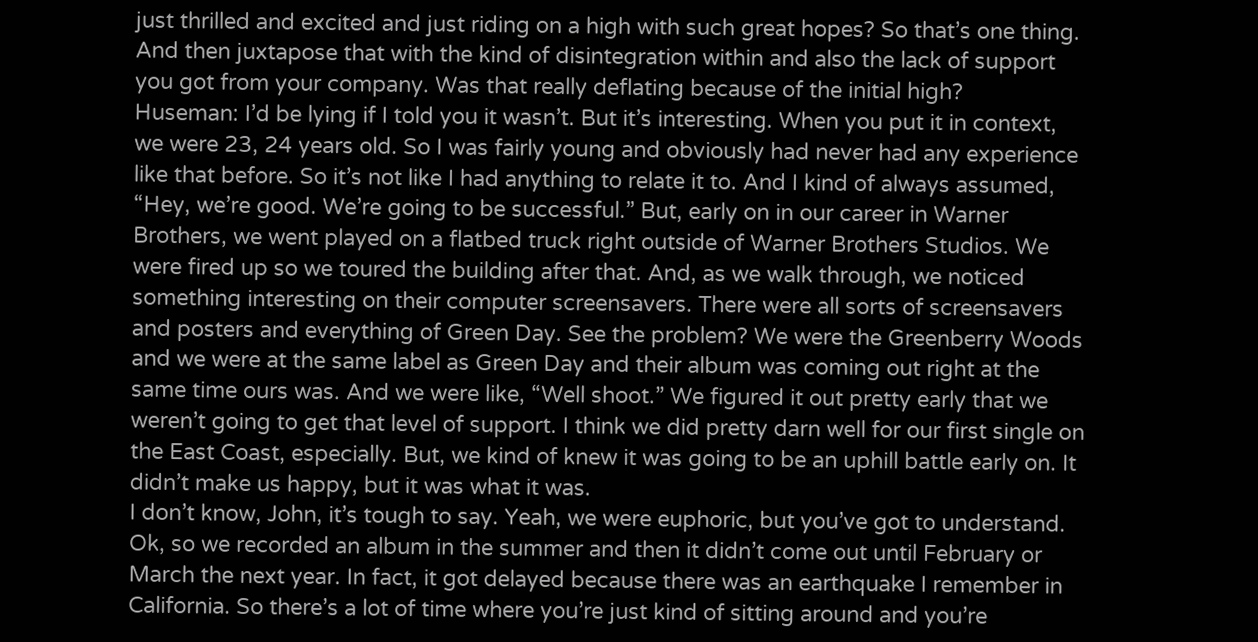just thrilled and excited and just riding on a high with such great hopes? So that’s one thing. And then juxtapose that with the kind of disintegration within and also the lack of support you got from your company. Was that really deflating because of the initial high?
Huseman: I’d be lying if I told you it wasn’t. But it’s interesting. When you put it in context, we were 23, 24 years old. So I was fairly young and obviously had never had any experience like that before. So it’s not like I had anything to relate it to. And I kind of always assumed, “Hey, we’re good. We’re going to be successful.” But, early on in our career in Warner Brothers, we went played on a flatbed truck right outside of Warner Brothers Studios. We were fired up so we toured the building after that. And, as we walk through, we noticed something interesting on their computer screensavers. There were all sorts of screensavers and posters and everything of Green Day. See the problem? We were the Greenberry Woods and we were at the same label as Green Day and their album was coming out right at the same time ours was. And we were like, “Well shoot.” We figured it out pretty early that we weren’t going to get that level of support. I think we did pretty darn well for our first single on the East Coast, especially. But, we kind of knew it was going to be an uphill battle early on. It didn’t make us happy, but it was what it was.
I don’t know, John, it’s tough to say. Yeah, we were euphoric, but you’ve got to understand. Ok, so we recorded an album in the summer and then it didn’t come out until February or March the next year. In fact, it got delayed because there was an earthquake I remember in California. So there’s a lot of time where you’re just kind of sitting around and you’re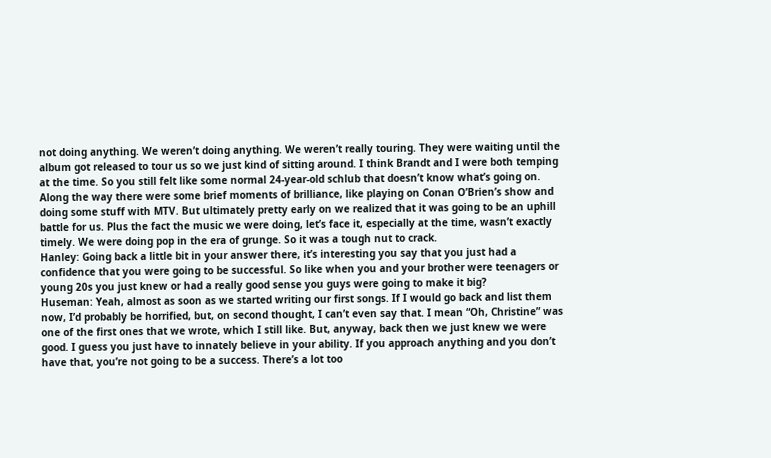not doing anything. We weren’t doing anything. We weren’t really touring. They were waiting until the album got released to tour us so we just kind of sitting around. I think Brandt and I were both temping at the time. So you still felt like some normal 24-year-old schlub that doesn’t know what’s going on. Along the way there were some brief moments of brilliance, like playing on Conan O’Brien’s show and doing some stuff with MTV. But ultimately pretty early on we realized that it was going to be an uphill battle for us. Plus the fact the music we were doing, let’s face it, especially at the time, wasn’t exactly timely. We were doing pop in the era of grunge. So it was a tough nut to crack.
Hanley: Going back a little bit in your answer there, it’s interesting you say that you just had a confidence that you were going to be successful. So like when you and your brother were teenagers or young 20s you just knew or had a really good sense you guys were going to make it big?
Huseman: Yeah, almost as soon as we started writing our first songs. If I would go back and list them now, I’d probably be horrified, but, on second thought, I can’t even say that. I mean “Oh, Christine” was one of the first ones that we wrote, which I still like. But, anyway, back then we just knew we were good. I guess you just have to innately believe in your ability. If you approach anything and you don’t have that, you’re not going to be a success. There’s a lot too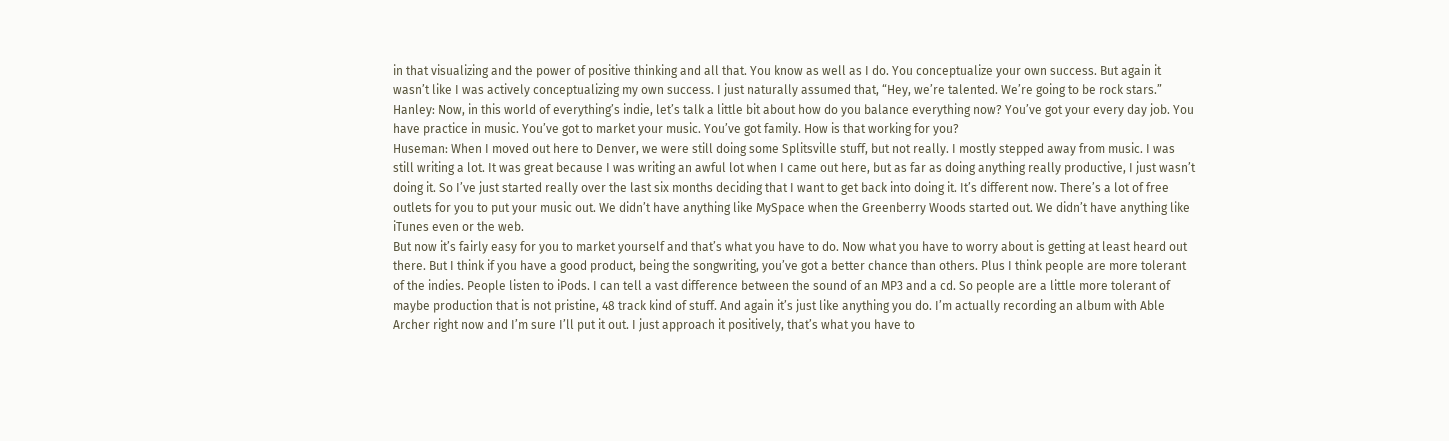in that visualizing and the power of positive thinking and all that. You know as well as I do. You conceptualize your own success. But again it wasn’t like I was actively conceptualizing my own success. I just naturally assumed that, “Hey, we’re talented. We’re going to be rock stars.”
Hanley: Now, in this world of everything’s indie, let’s talk a little bit about how do you balance everything now? You’ve got your every day job. You have practice in music. You’ve got to market your music. You’ve got family. How is that working for you?
Huseman: When I moved out here to Denver, we were still doing some Splitsville stuff, but not really. I mostly stepped away from music. I was still writing a lot. It was great because I was writing an awful lot when I came out here, but as far as doing anything really productive, I just wasn’t doing it. So I’ve just started really over the last six months deciding that I want to get back into doing it. It’s different now. There’s a lot of free outlets for you to put your music out. We didn’t have anything like MySpace when the Greenberry Woods started out. We didn’t have anything like iTunes even or the web.
But now it’s fairly easy for you to market yourself and that’s what you have to do. Now what you have to worry about is getting at least heard out there. But I think if you have a good product, being the songwriting, you’ve got a better chance than others. Plus I think people are more tolerant of the indies. People listen to iPods. I can tell a vast difference between the sound of an MP3 and a cd. So people are a little more tolerant of maybe production that is not pristine, 48 track kind of stuff. And again it’s just like anything you do. I’m actually recording an album with Able Archer right now and I’m sure I’ll put it out. I just approach it positively, that’s what you have to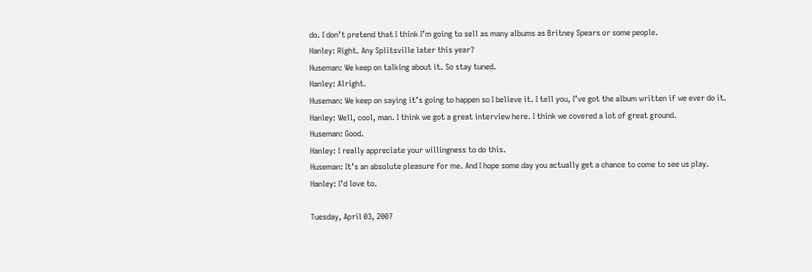do. I don’t pretend that I think I’m going to sell as many albums as Britney Spears or some people.
Hanley: Right. Any Splitsville later this year?
Huseman: We keep on talking about it. So stay tuned.
Hanley: Alright.
Huseman: We keep on saying it’s going to happen so I believe it. I tell you, I’ve got the album written if we ever do it.
Hanley: Well, cool, man. I think we got a great interview here. I think we covered a lot of great ground.
Huseman: Good.
Hanley: I really appreciate your willingness to do this.
Huseman: It’s an absolute pleasure for me. And I hope some day you actually get a chance to come to see us play.
Hanley: I’d love to.

Tuesday, April 03, 2007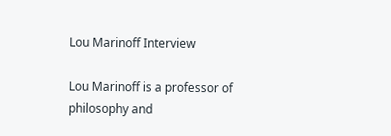Lou Marinoff Interview

Lou Marinoff is a professor of philosophy and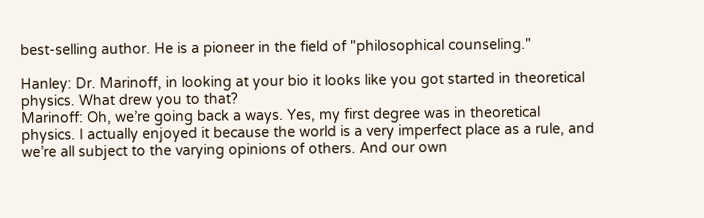best-selling author. He is a pioneer in the field of "philosophical counseling."

Hanley: Dr. Marinoff, in looking at your bio it looks like you got started in theoretical physics. What drew you to that?
Marinoff: Oh, we’re going back a ways. Yes, my first degree was in theoretical physics. I actually enjoyed it because the world is a very imperfect place as a rule, and we’re all subject to the varying opinions of others. And our own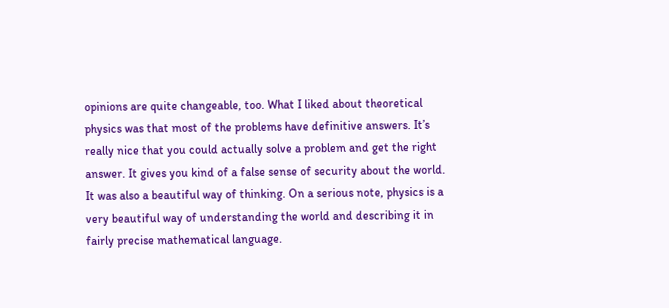opinions are quite changeable, too. What I liked about theoretical physics was that most of the problems have definitive answers. It’s really nice that you could actually solve a problem and get the right answer. It gives you kind of a false sense of security about the world. It was also a beautiful way of thinking. On a serious note, physics is a very beautiful way of understanding the world and describing it in fairly precise mathematical language.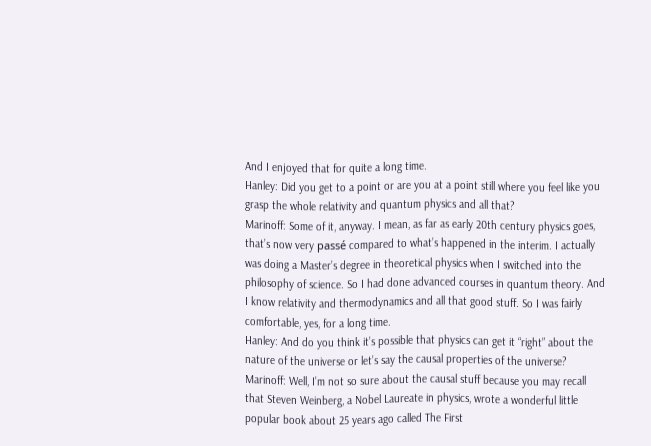And I enjoyed that for quite a long time.
Hanley: Did you get to a point or are you at a point still where you feel like you grasp the whole relativity and quantum physics and all that?
Marinoff: Some of it, anyway. I mean, as far as early 20th century physics goes, that’s now very passé compared to what’s happened in the interim. I actually was doing a Master’s degree in theoretical physics when I switched into the philosophy of science. So I had done advanced courses in quantum theory. And I know relativity and thermodynamics and all that good stuff. So I was fairly comfortable, yes, for a long time.
Hanley: And do you think it’s possible that physics can get it “right” about the nature of the universe or let’s say the causal properties of the universe?
Marinoff: Well, I’m not so sure about the causal stuff because you may recall that Steven Weinberg, a Nobel Laureate in physics, wrote a wonderful little popular book about 25 years ago called The First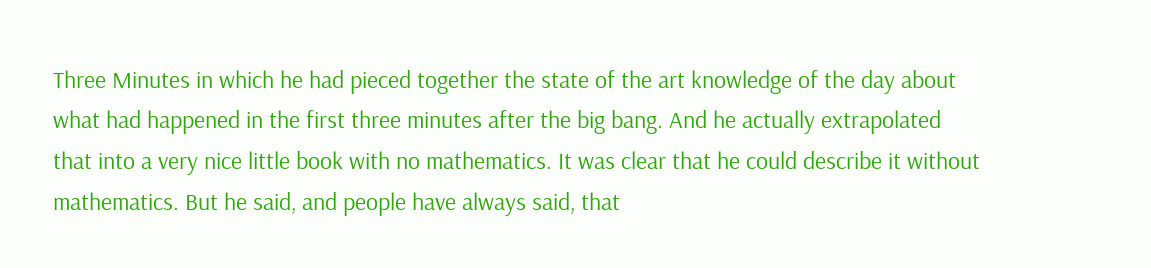Three Minutes in which he had pieced together the state of the art knowledge of the day about what had happened in the first three minutes after the big bang. And he actually extrapolated that into a very nice little book with no mathematics. It was clear that he could describe it without mathematics. But he said, and people have always said, that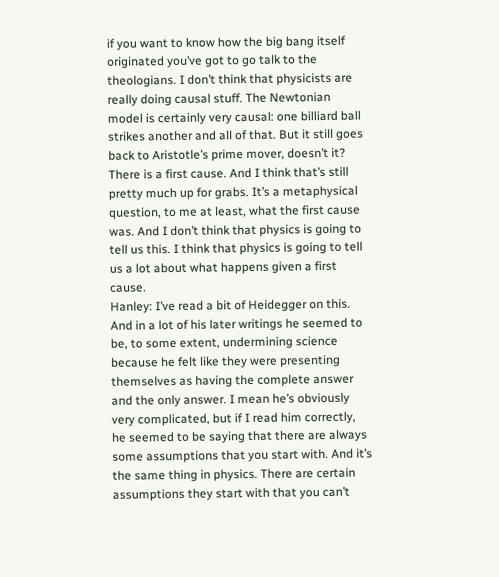if you want to know how the big bang itself originated you’ve got to go talk to the theologians. I don’t think that physicists are really doing causal stuff. The Newtonian model is certainly very causal: one billiard ball strikes another and all of that. But it still goes back to Aristotle’s prime mover, doesn’t it? There is a first cause. And I think that’s still pretty much up for grabs. It’s a metaphysical question, to me at least, what the first cause was. And I don’t think that physics is going to tell us this. I think that physics is going to tell us a lot about what happens given a first cause.
Hanley: I’ve read a bit of Heidegger on this. And in a lot of his later writings he seemed to be, to some extent, undermining science because he felt like they were presenting themselves as having the complete answer and the only answer. I mean he’s obviously very complicated, but if I read him correctly, he seemed to be saying that there are always some assumptions that you start with. And it’s the same thing in physics. There are certain assumptions they start with that you can’t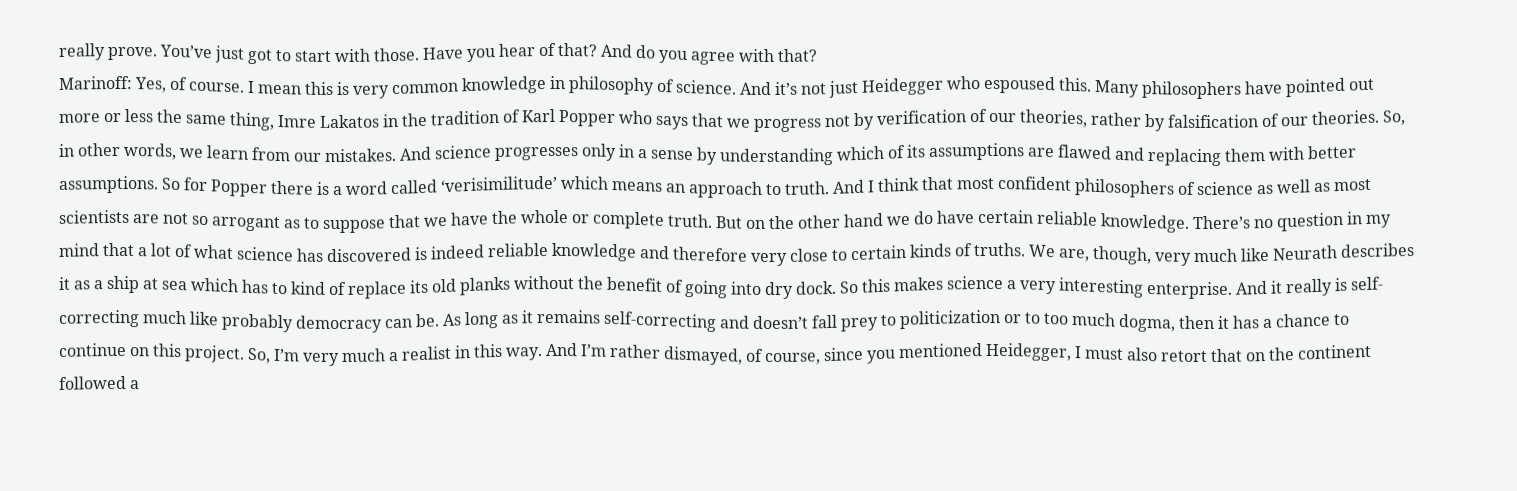really prove. You’ve just got to start with those. Have you hear of that? And do you agree with that?
Marinoff: Yes, of course. I mean this is very common knowledge in philosophy of science. And it’s not just Heidegger who espoused this. Many philosophers have pointed out more or less the same thing, Imre Lakatos in the tradition of Karl Popper who says that we progress not by verification of our theories, rather by falsification of our theories. So, in other words, we learn from our mistakes. And science progresses only in a sense by understanding which of its assumptions are flawed and replacing them with better assumptions. So for Popper there is a word called ‘verisimilitude’ which means an approach to truth. And I think that most confident philosophers of science as well as most scientists are not so arrogant as to suppose that we have the whole or complete truth. But on the other hand we do have certain reliable knowledge. There’s no question in my mind that a lot of what science has discovered is indeed reliable knowledge and therefore very close to certain kinds of truths. We are, though, very much like Neurath describes it as a ship at sea which has to kind of replace its old planks without the benefit of going into dry dock. So this makes science a very interesting enterprise. And it really is self-correcting much like probably democracy can be. As long as it remains self-correcting and doesn’t fall prey to politicization or to too much dogma, then it has a chance to continue on this project. So, I’m very much a realist in this way. And I’m rather dismayed, of course, since you mentioned Heidegger, I must also retort that on the continent followed a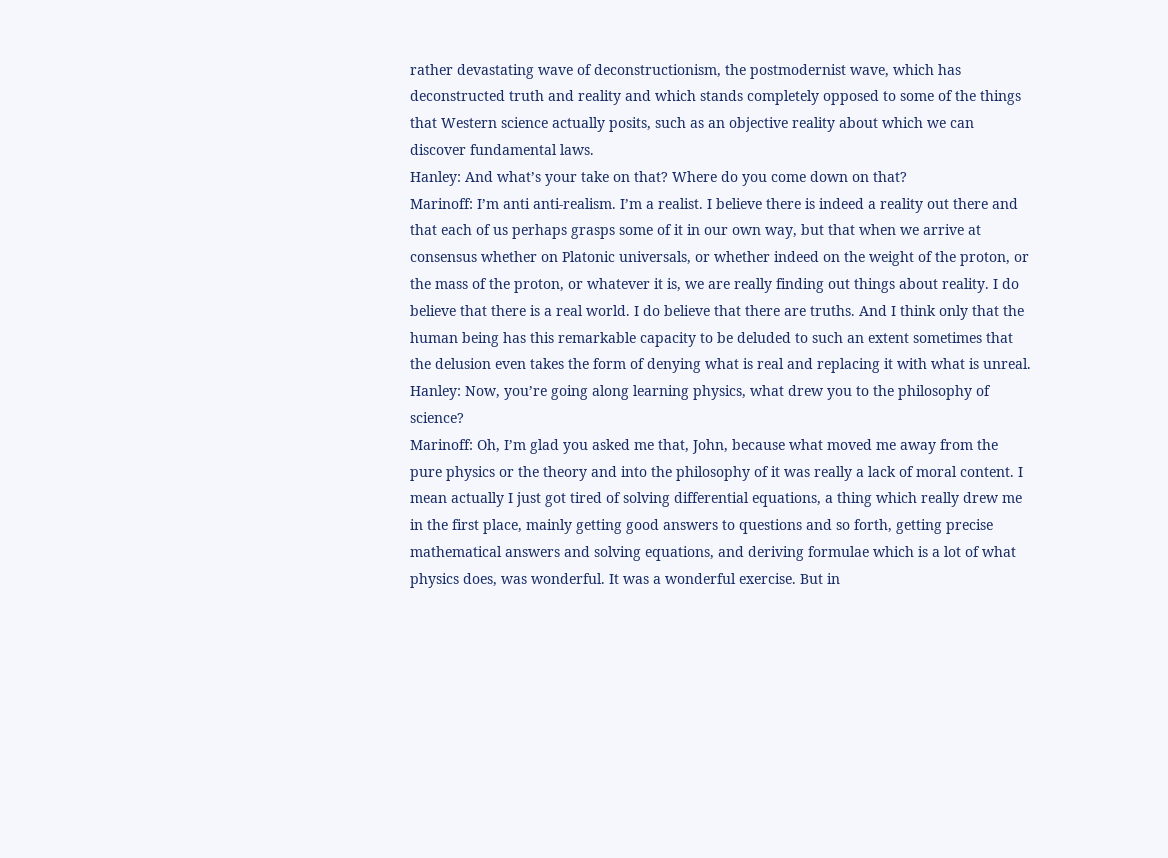rather devastating wave of deconstructionism, the postmodernist wave, which has deconstructed truth and reality and which stands completely opposed to some of the things that Western science actually posits, such as an objective reality about which we can discover fundamental laws.
Hanley: And what’s your take on that? Where do you come down on that?
Marinoff: I’m anti anti-realism. I’m a realist. I believe there is indeed a reality out there and that each of us perhaps grasps some of it in our own way, but that when we arrive at consensus whether on Platonic universals, or whether indeed on the weight of the proton, or the mass of the proton, or whatever it is, we are really finding out things about reality. I do believe that there is a real world. I do believe that there are truths. And I think only that the human being has this remarkable capacity to be deluded to such an extent sometimes that the delusion even takes the form of denying what is real and replacing it with what is unreal.
Hanley: Now, you’re going along learning physics, what drew you to the philosophy of science?
Marinoff: Oh, I’m glad you asked me that, John, because what moved me away from the pure physics or the theory and into the philosophy of it was really a lack of moral content. I mean actually I just got tired of solving differential equations, a thing which really drew me in the first place, mainly getting good answers to questions and so forth, getting precise mathematical answers and solving equations, and deriving formulae which is a lot of what physics does, was wonderful. It was a wonderful exercise. But in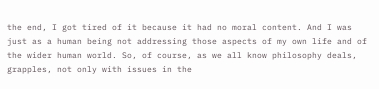the end, I got tired of it because it had no moral content. And I was just as a human being not addressing those aspects of my own life and of the wider human world. So, of course, as we all know philosophy deals, grapples, not only with issues in the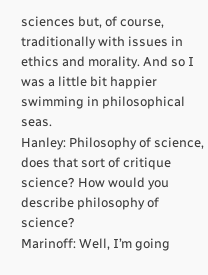sciences but, of course, traditionally with issues in ethics and morality. And so I was a little bit happier swimming in philosophical seas.
Hanley: Philosophy of science, does that sort of critique science? How would you describe philosophy of science?
Marinoff: Well, I’m going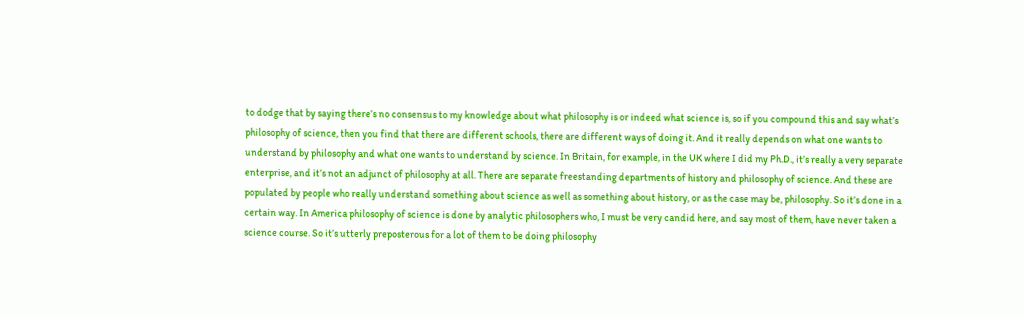to dodge that by saying there’s no consensus to my knowledge about what philosophy is or indeed what science is, so if you compound this and say what’s philosophy of science, then you find that there are different schools, there are different ways of doing it. And it really depends on what one wants to understand by philosophy and what one wants to understand by science. In Britain, for example, in the UK where I did my Ph.D., it’s really a very separate enterprise, and it’s not an adjunct of philosophy at all. There are separate freestanding departments of history and philosophy of science. And these are populated by people who really understand something about science as well as something about history, or as the case may be, philosophy. So it’s done in a certain way. In America philosophy of science is done by analytic philosophers who, I must be very candid here, and say most of them, have never taken a science course. So it’s utterly preposterous for a lot of them to be doing philosophy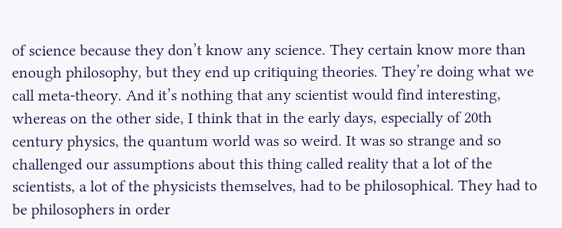of science because they don’t know any science. They certain know more than enough philosophy, but they end up critiquing theories. They’re doing what we call meta-theory. And it’s nothing that any scientist would find interesting, whereas on the other side, I think that in the early days, especially of 20th century physics, the quantum world was so weird. It was so strange and so challenged our assumptions about this thing called reality that a lot of the scientists, a lot of the physicists themselves, had to be philosophical. They had to be philosophers in order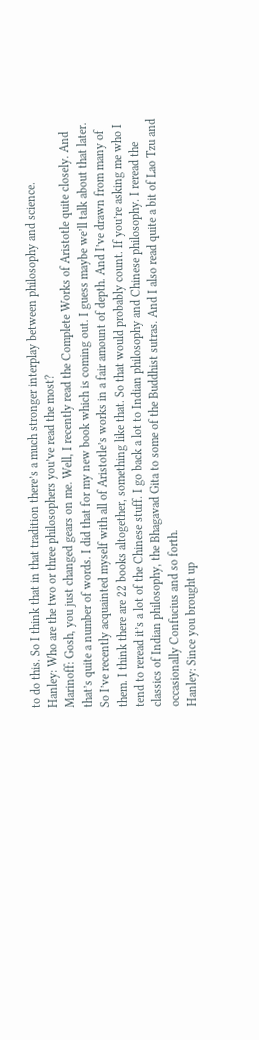to do this. So I think that in that tradition there’s a much stronger interplay between philosophy and science.
Hanley: Who are the two or three philosophers you’ve read the most?
Marinoff: Gosh, you just changed gears on me. Well, I recently read the Complete Works of Aristotle quite closely. And that’s quite a number of words. I did that for my new book which is coming out. I guess maybe we’ll talk about that later. So I’ve recently acquainted myself with all of Aristotle’s works in a fair amount of depth. And I’ve drawn from many of them. I think there are 22 books altogether, something like that. So that would probably count. If you’re asking me who I tend to reread it’s a lot of the Chinese stuff. I go back a lot to Indian philosophy and Chinese philosophy. I reread the classics of Indian philosophy, the Bhagavad Gita to some of the Buddhist sutras. And I also read quite a bit of Lao Tzu and occasionally Confucius and so forth.
Hanley: Since you brought up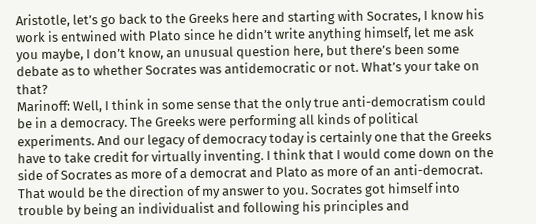Aristotle, let’s go back to the Greeks here and starting with Socrates, I know his work is entwined with Plato since he didn’t write anything himself, let me ask you maybe, I don’t know, an unusual question here, but there’s been some debate as to whether Socrates was antidemocratic or not. What’s your take on that?
Marinoff: Well, I think in some sense that the only true anti-democratism could be in a democracy. The Greeks were performing all kinds of political experiments. And our legacy of democracy today is certainly one that the Greeks have to take credit for virtually inventing. I think that I would come down on the side of Socrates as more of a democrat and Plato as more of an anti-democrat. That would be the direction of my answer to you. Socrates got himself into trouble by being an individualist and following his principles and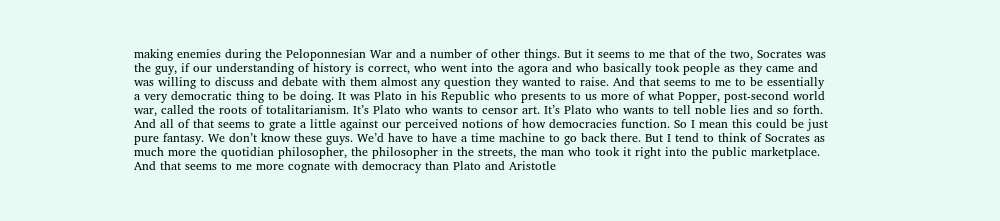making enemies during the Peloponnesian War and a number of other things. But it seems to me that of the two, Socrates was the guy, if our understanding of history is correct, who went into the agora and who basically took people as they came and was willing to discuss and debate with them almost any question they wanted to raise. And that seems to me to be essentially a very democratic thing to be doing. It was Plato in his Republic who presents to us more of what Popper, post-second world war, called the roots of totalitarianism. It’s Plato who wants to censor art. It’s Plato who wants to tell noble lies and so forth. And all of that seems to grate a little against our perceived notions of how democracies function. So I mean this could be just pure fantasy. We don’t know these guys. We’d have to have a time machine to go back there. But I tend to think of Socrates as much more the quotidian philosopher, the philosopher in the streets, the man who took it right into the public marketplace. And that seems to me more cognate with democracy than Plato and Aristotle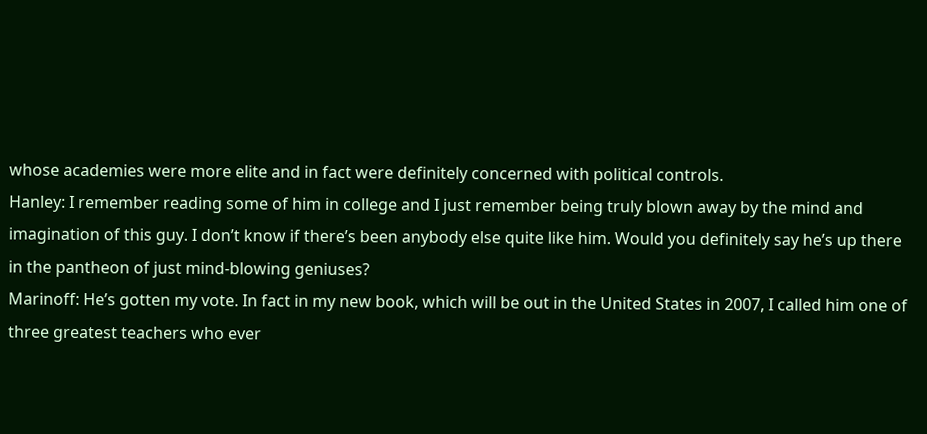whose academies were more elite and in fact were definitely concerned with political controls.
Hanley: I remember reading some of him in college and I just remember being truly blown away by the mind and imagination of this guy. I don’t know if there’s been anybody else quite like him. Would you definitely say he’s up there in the pantheon of just mind-blowing geniuses?
Marinoff: He’s gotten my vote. In fact in my new book, which will be out in the United States in 2007, I called him one of three greatest teachers who ever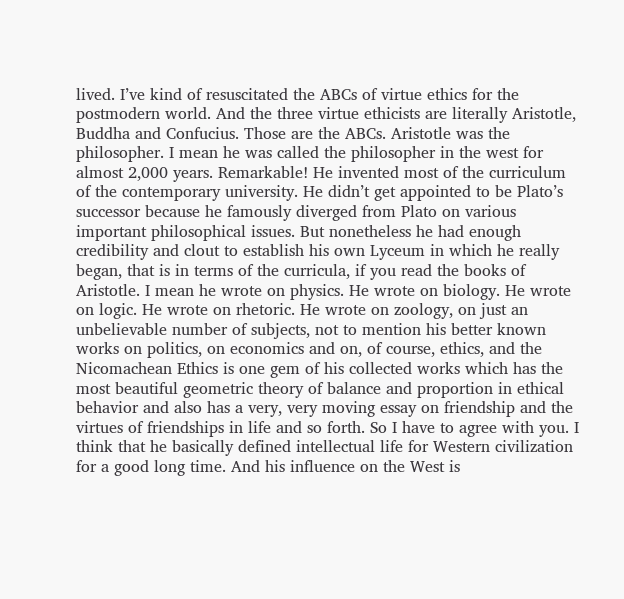lived. I’ve kind of resuscitated the ABCs of virtue ethics for the postmodern world. And the three virtue ethicists are literally Aristotle, Buddha and Confucius. Those are the ABCs. Aristotle was the philosopher. I mean he was called the philosopher in the west for almost 2,000 years. Remarkable! He invented most of the curriculum of the contemporary university. He didn’t get appointed to be Plato’s successor because he famously diverged from Plato on various important philosophical issues. But nonetheless he had enough credibility and clout to establish his own Lyceum in which he really began, that is in terms of the curricula, if you read the books of Aristotle. I mean he wrote on physics. He wrote on biology. He wrote on logic. He wrote on rhetoric. He wrote on zoology, on just an unbelievable number of subjects, not to mention his better known works on politics, on economics and on, of course, ethics, and the Nicomachean Ethics is one gem of his collected works which has the most beautiful geometric theory of balance and proportion in ethical behavior and also has a very, very moving essay on friendship and the virtues of friendships in life and so forth. So I have to agree with you. I think that he basically defined intellectual life for Western civilization for a good long time. And his influence on the West is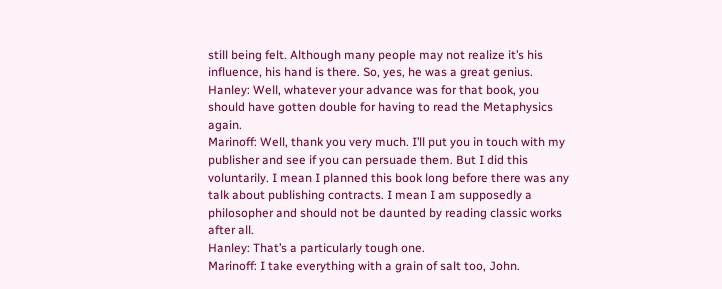still being felt. Although many people may not realize it’s his influence, his hand is there. So, yes, he was a great genius.
Hanley: Well, whatever your advance was for that book, you should have gotten double for having to read the Metaphysics again.
Marinoff: Well, thank you very much. I’ll put you in touch with my publisher and see if you can persuade them. But I did this voluntarily. I mean I planned this book long before there was any talk about publishing contracts. I mean I am supposedly a philosopher and should not be daunted by reading classic works after all.
Hanley: That’s a particularly tough one.
Marinoff: I take everything with a grain of salt too, John.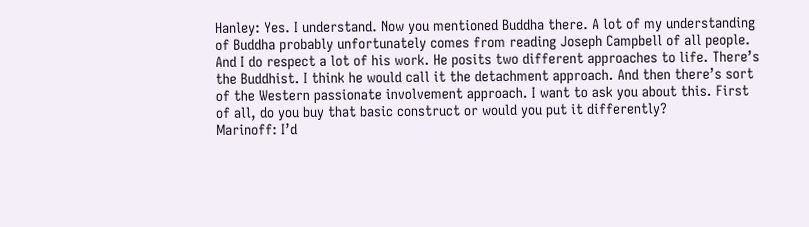Hanley: Yes. I understand. Now you mentioned Buddha there. A lot of my understanding of Buddha probably unfortunately comes from reading Joseph Campbell of all people. And I do respect a lot of his work. He posits two different approaches to life. There’s the Buddhist. I think he would call it the detachment approach. And then there’s sort of the Western passionate involvement approach. I want to ask you about this. First of all, do you buy that basic construct or would you put it differently?
Marinoff: I’d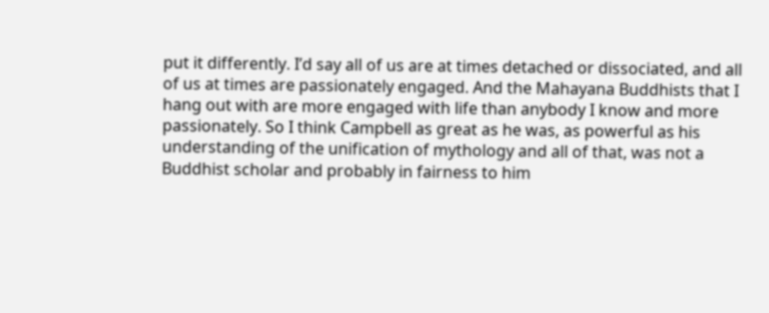put it differently. I’d say all of us are at times detached or dissociated, and all of us at times are passionately engaged. And the Mahayana Buddhists that I hang out with are more engaged with life than anybody I know and more passionately. So I think Campbell as great as he was, as powerful as his understanding of the unification of mythology and all of that, was not a Buddhist scholar and probably in fairness to him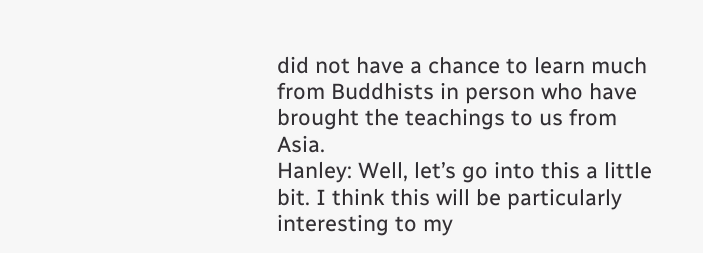did not have a chance to learn much from Buddhists in person who have brought the teachings to us from Asia.
Hanley: Well, let’s go into this a little bit. I think this will be particularly interesting to my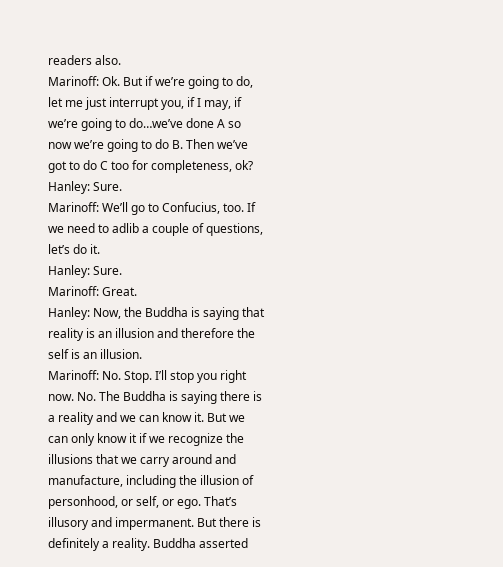readers also.
Marinoff: Ok. But if we’re going to do, let me just interrupt you, if I may, if we’re going to do…we’ve done A so now we’re going to do B. Then we’ve got to do C too for completeness, ok?
Hanley: Sure.
Marinoff: We’ll go to Confucius, too. If we need to adlib a couple of questions, let’s do it.
Hanley: Sure.
Marinoff: Great.
Hanley: Now, the Buddha is saying that reality is an illusion and therefore the self is an illusion.
Marinoff: No. Stop. I’ll stop you right now. No. The Buddha is saying there is a reality and we can know it. But we can only know it if we recognize the illusions that we carry around and manufacture, including the illusion of personhood, or self, or ego. That’s illusory and impermanent. But there is definitely a reality. Buddha asserted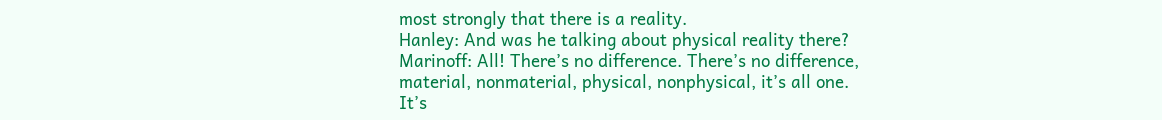most strongly that there is a reality.
Hanley: And was he talking about physical reality there?
Marinoff: All! There’s no difference. There’s no difference, material, nonmaterial, physical, nonphysical, it’s all one. It’s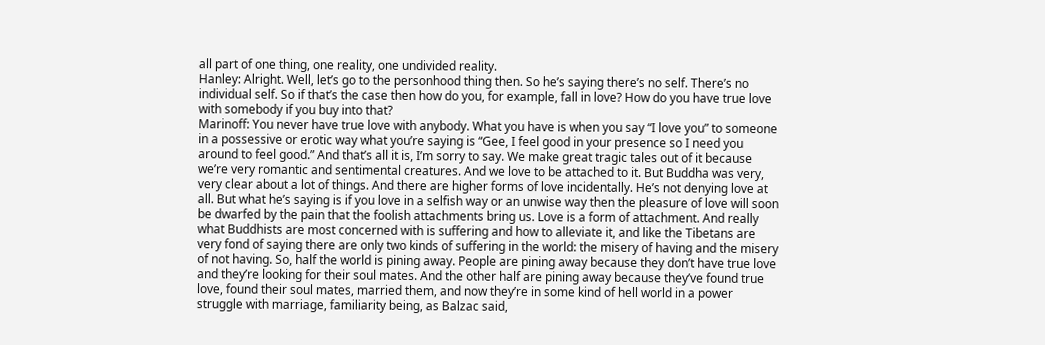all part of one thing, one reality, one undivided reality.
Hanley: Alright. Well, let’s go to the personhood thing then. So he’s saying there’s no self. There’s no individual self. So if that’s the case then how do you, for example, fall in love? How do you have true love with somebody if you buy into that?
Marinoff: You never have true love with anybody. What you have is when you say “I love you” to someone in a possessive or erotic way what you’re saying is “Gee, I feel good in your presence so I need you around to feel good.” And that’s all it is, I’m sorry to say. We make great tragic tales out of it because we’re very romantic and sentimental creatures. And we love to be attached to it. But Buddha was very, very clear about a lot of things. And there are higher forms of love incidentally. He’s not denying love at all. But what he’s saying is if you love in a selfish way or an unwise way then the pleasure of love will soon be dwarfed by the pain that the foolish attachments bring us. Love is a form of attachment. And really what Buddhists are most concerned with is suffering and how to alleviate it, and like the Tibetans are very fond of saying there are only two kinds of suffering in the world: the misery of having and the misery of not having. So, half the world is pining away. People are pining away because they don’t have true love and they’re looking for their soul mates. And the other half are pining away because they’ve found true love, found their soul mates, married them, and now they’re in some kind of hell world in a power struggle with marriage, familiarity being, as Balzac said,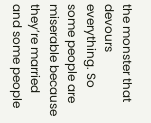the monster that devours everything. So some people are miserable because they’re married and some people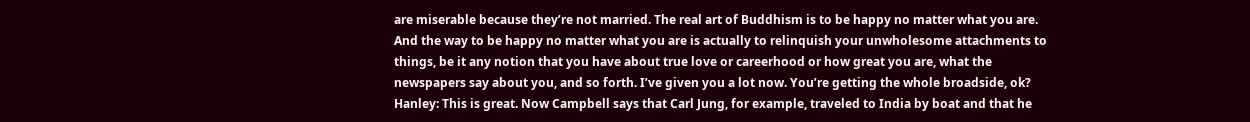are miserable because they’re not married. The real art of Buddhism is to be happy no matter what you are. And the way to be happy no matter what you are is actually to relinquish your unwholesome attachments to things, be it any notion that you have about true love or careerhood or how great you are, what the newspapers say about you, and so forth. I’ve given you a lot now. You’re getting the whole broadside, ok?
Hanley: This is great. Now Campbell says that Carl Jung, for example, traveled to India by boat and that he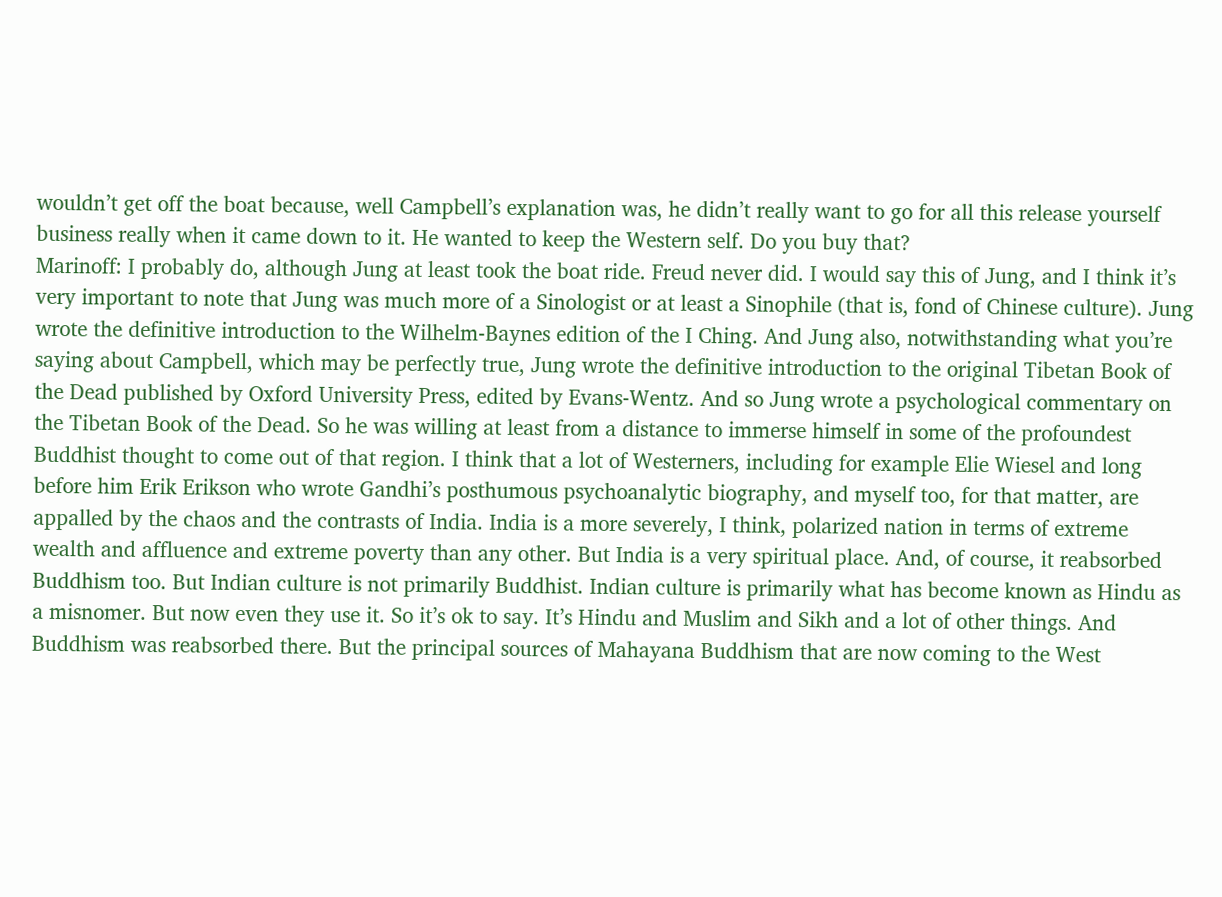wouldn’t get off the boat because, well Campbell’s explanation was, he didn’t really want to go for all this release yourself business really when it came down to it. He wanted to keep the Western self. Do you buy that?
Marinoff: I probably do, although Jung at least took the boat ride. Freud never did. I would say this of Jung, and I think it’s very important to note that Jung was much more of a Sinologist or at least a Sinophile (that is, fond of Chinese culture). Jung wrote the definitive introduction to the Wilhelm-Baynes edition of the I Ching. And Jung also, notwithstanding what you’re saying about Campbell, which may be perfectly true, Jung wrote the definitive introduction to the original Tibetan Book of the Dead published by Oxford University Press, edited by Evans-Wentz. And so Jung wrote a psychological commentary on the Tibetan Book of the Dead. So he was willing at least from a distance to immerse himself in some of the profoundest Buddhist thought to come out of that region. I think that a lot of Westerners, including for example Elie Wiesel and long before him Erik Erikson who wrote Gandhi’s posthumous psychoanalytic biography, and myself too, for that matter, are appalled by the chaos and the contrasts of India. India is a more severely, I think, polarized nation in terms of extreme wealth and affluence and extreme poverty than any other. But India is a very spiritual place. And, of course, it reabsorbed Buddhism too. But Indian culture is not primarily Buddhist. Indian culture is primarily what has become known as Hindu as a misnomer. But now even they use it. So it’s ok to say. It’s Hindu and Muslim and Sikh and a lot of other things. And Buddhism was reabsorbed there. But the principal sources of Mahayana Buddhism that are now coming to the West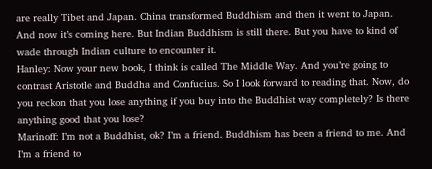are really Tibet and Japan. China transformed Buddhism and then it went to Japan. And now it’s coming here. But Indian Buddhism is still there. But you have to kind of wade through Indian culture to encounter it.
Hanley: Now your new book, I think is called The Middle Way. And you’re going to contrast Aristotle and Buddha and Confucius. So I look forward to reading that. Now, do you reckon that you lose anything if you buy into the Buddhist way completely? Is there anything good that you lose?
Marinoff: I’m not a Buddhist, ok? I’m a friend. Buddhism has been a friend to me. And I’m a friend to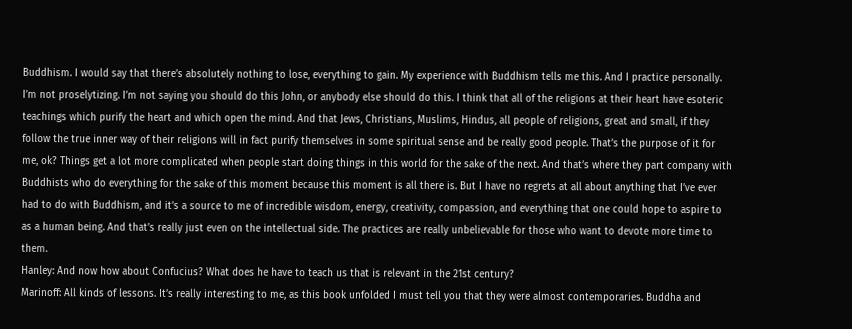Buddhism. I would say that there’s absolutely nothing to lose, everything to gain. My experience with Buddhism tells me this. And I practice personally. I’m not proselytizing. I’m not saying you should do this John, or anybody else should do this. I think that all of the religions at their heart have esoteric teachings which purify the heart and which open the mind. And that Jews, Christians, Muslims, Hindus, all people of religions, great and small, if they follow the true inner way of their religions will in fact purify themselves in some spiritual sense and be really good people. That’s the purpose of it for me, ok? Things get a lot more complicated when people start doing things in this world for the sake of the next. And that’s where they part company with Buddhists who do everything for the sake of this moment because this moment is all there is. But I have no regrets at all about anything that I’ve ever had to do with Buddhism, and it’s a source to me of incredible wisdom, energy, creativity, compassion, and everything that one could hope to aspire to as a human being. And that’s really just even on the intellectual side. The practices are really unbelievable for those who want to devote more time to them.
Hanley: And now how about Confucius? What does he have to teach us that is relevant in the 21st century?
Marinoff: All kinds of lessons. It’s really interesting to me, as this book unfolded I must tell you that they were almost contemporaries. Buddha and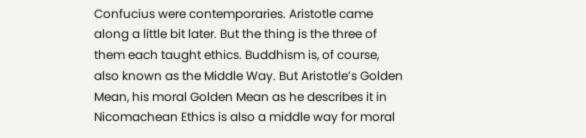Confucius were contemporaries. Aristotle came along a little bit later. But the thing is the three of them each taught ethics. Buddhism is, of course, also known as the Middle Way. But Aristotle’s Golden Mean, his moral Golden Mean as he describes it in Nicomachean Ethics is also a middle way for moral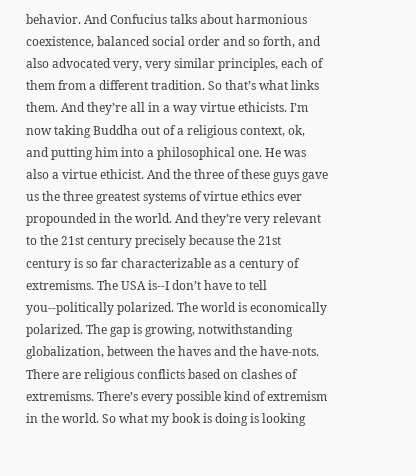behavior. And Confucius talks about harmonious coexistence, balanced social order and so forth, and also advocated very, very similar principles, each of them from a different tradition. So that’s what links them. And they’re all in a way virtue ethicists. I’m now taking Buddha out of a religious context, ok, and putting him into a philosophical one. He was also a virtue ethicist. And the three of these guys gave us the three greatest systems of virtue ethics ever propounded in the world. And they’re very relevant to the 21st century precisely because the 21st century is so far characterizable as a century of extremisms. The USA is--I don’t have to tell you--politically polarized. The world is economically polarized. The gap is growing, notwithstanding globalization, between the haves and the have-nots. There are religious conflicts based on clashes of extremisms. There’s every possible kind of extremism in the world. So what my book is doing is looking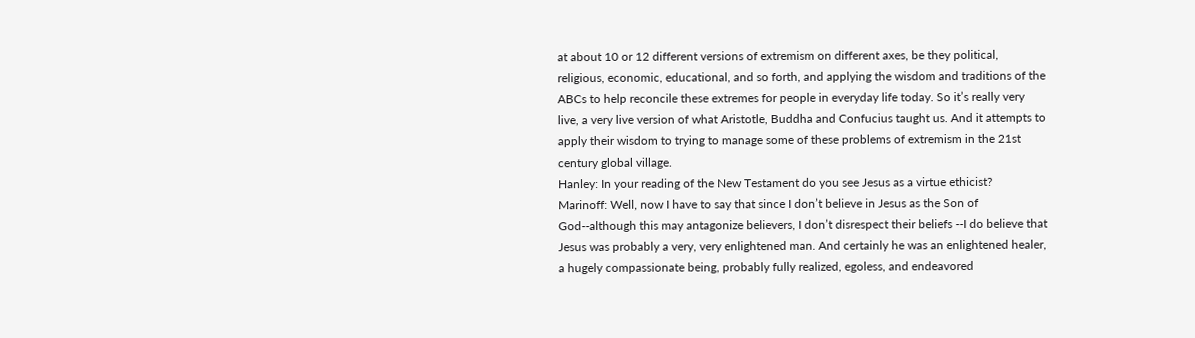at about 10 or 12 different versions of extremism on different axes, be they political, religious, economic, educational, and so forth, and applying the wisdom and traditions of the ABCs to help reconcile these extremes for people in everyday life today. So it’s really very live, a very live version of what Aristotle, Buddha and Confucius taught us. And it attempts to apply their wisdom to trying to manage some of these problems of extremism in the 21st century global village.
Hanley: In your reading of the New Testament do you see Jesus as a virtue ethicist?
Marinoff: Well, now I have to say that since I don’t believe in Jesus as the Son of God--although this may antagonize believers, I don’t disrespect their beliefs --I do believe that Jesus was probably a very, very enlightened man. And certainly he was an enlightened healer, a hugely compassionate being, probably fully realized, egoless, and endeavored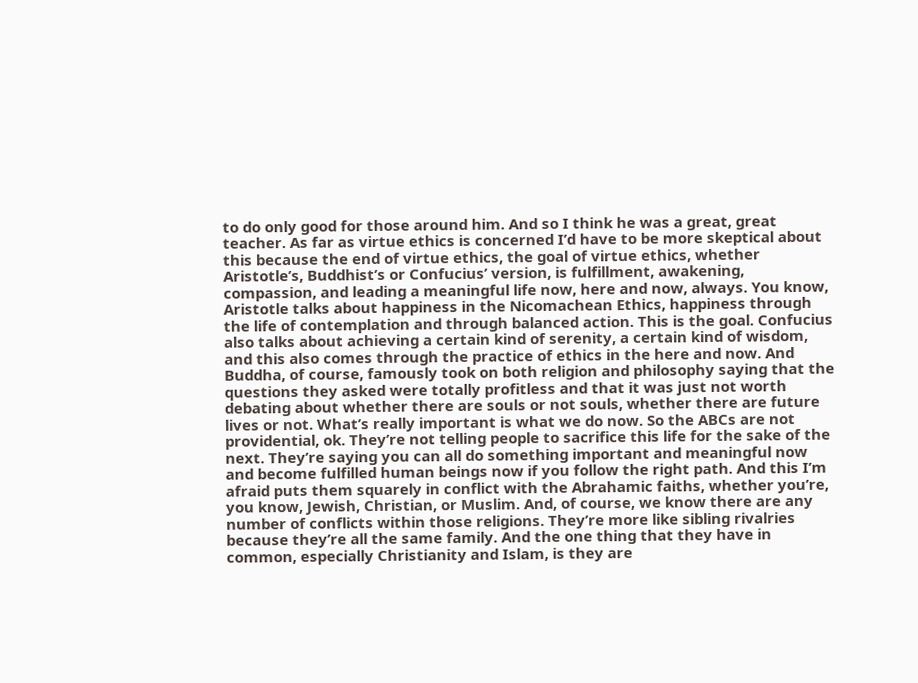to do only good for those around him. And so I think he was a great, great teacher. As far as virtue ethics is concerned I’d have to be more skeptical about this because the end of virtue ethics, the goal of virtue ethics, whether Aristotle’s, Buddhist’s or Confucius’ version, is fulfillment, awakening, compassion, and leading a meaningful life now, here and now, always. You know, Aristotle talks about happiness in the Nicomachean Ethics, happiness through the life of contemplation and through balanced action. This is the goal. Confucius also talks about achieving a certain kind of serenity, a certain kind of wisdom, and this also comes through the practice of ethics in the here and now. And Buddha, of course, famously took on both religion and philosophy saying that the questions they asked were totally profitless and that it was just not worth debating about whether there are souls or not souls, whether there are future lives or not. What’s really important is what we do now. So the ABCs are not providential, ok. They’re not telling people to sacrifice this life for the sake of the next. They’re saying you can all do something important and meaningful now and become fulfilled human beings now if you follow the right path. And this I’m afraid puts them squarely in conflict with the Abrahamic faiths, whether you’re, you know, Jewish, Christian, or Muslim. And, of course, we know there are any number of conflicts within those religions. They’re more like sibling rivalries because they’re all the same family. And the one thing that they have in common, especially Christianity and Islam, is they are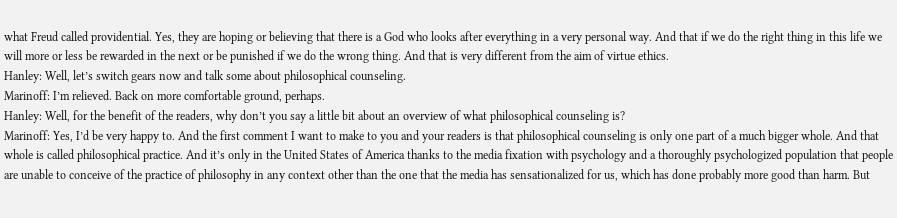what Freud called providential. Yes, they are hoping or believing that there is a God who looks after everything in a very personal way. And that if we do the right thing in this life we will more or less be rewarded in the next or be punished if we do the wrong thing. And that is very different from the aim of virtue ethics.
Hanley: Well, let’s switch gears now and talk some about philosophical counseling.
Marinoff: I’m relieved. Back on more comfortable ground, perhaps.
Hanley: Well, for the benefit of the readers, why don’t you say a little bit about an overview of what philosophical counseling is?
Marinoff: Yes, I’d be very happy to. And the first comment I want to make to you and your readers is that philosophical counseling is only one part of a much bigger whole. And that whole is called philosophical practice. And it’s only in the United States of America thanks to the media fixation with psychology and a thoroughly psychologized population that people are unable to conceive of the practice of philosophy in any context other than the one that the media has sensationalized for us, which has done probably more good than harm. But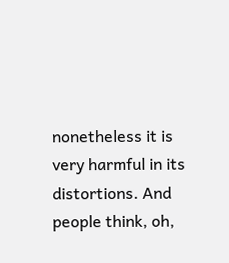nonetheless it is very harmful in its distortions. And people think, oh,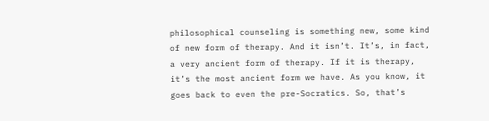philosophical counseling is something new, some kind of new form of therapy. And it isn’t. It’s, in fact, a very ancient form of therapy. If it is therapy, it’s the most ancient form we have. As you know, it goes back to even the pre-Socratics. So, that’s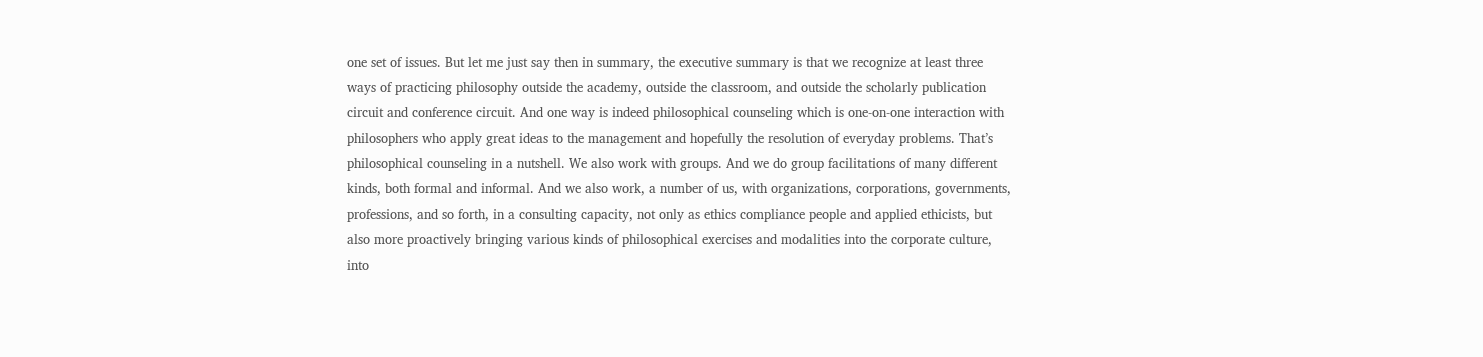one set of issues. But let me just say then in summary, the executive summary is that we recognize at least three ways of practicing philosophy outside the academy, outside the classroom, and outside the scholarly publication circuit and conference circuit. And one way is indeed philosophical counseling which is one-on-one interaction with philosophers who apply great ideas to the management and hopefully the resolution of everyday problems. That’s philosophical counseling in a nutshell. We also work with groups. And we do group facilitations of many different kinds, both formal and informal. And we also work, a number of us, with organizations, corporations, governments, professions, and so forth, in a consulting capacity, not only as ethics compliance people and applied ethicists, but also more proactively bringing various kinds of philosophical exercises and modalities into the corporate culture, into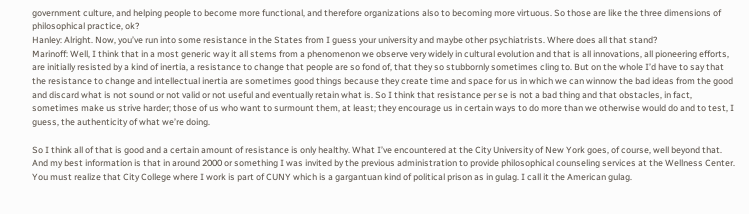government culture, and helping people to become more functional, and therefore organizations also to becoming more virtuous. So those are like the three dimensions of philosophical practice, ok?
Hanley: Alright. Now, you’ve run into some resistance in the States from I guess your university and maybe other psychiatrists. Where does all that stand?
Marinoff: Well, I think that in a most generic way it all stems from a phenomenon we observe very widely in cultural evolution and that is all innovations, all pioneering efforts, are initially resisted by a kind of inertia, a resistance to change that people are so fond of, that they so stubbornly sometimes cling to. But on the whole I’d have to say that the resistance to change and intellectual inertia are sometimes good things because they create time and space for us in which we can winnow the bad ideas from the good and discard what is not sound or not valid or not useful and eventually retain what is. So I think that resistance per se is not a bad thing and that obstacles, in fact, sometimes make us strive harder; those of us who want to surmount them, at least; they encourage us in certain ways to do more than we otherwise would do and to test, I guess, the authenticity of what we’re doing.

So I think all of that is good and a certain amount of resistance is only healthy. What I’ve encountered at the City University of New York goes, of course, well beyond that. And my best information is that in around 2000 or something I was invited by the previous administration to provide philosophical counseling services at the Wellness Center. You must realize that City College where I work is part of CUNY which is a gargantuan kind of political prison as in gulag. I call it the American gulag.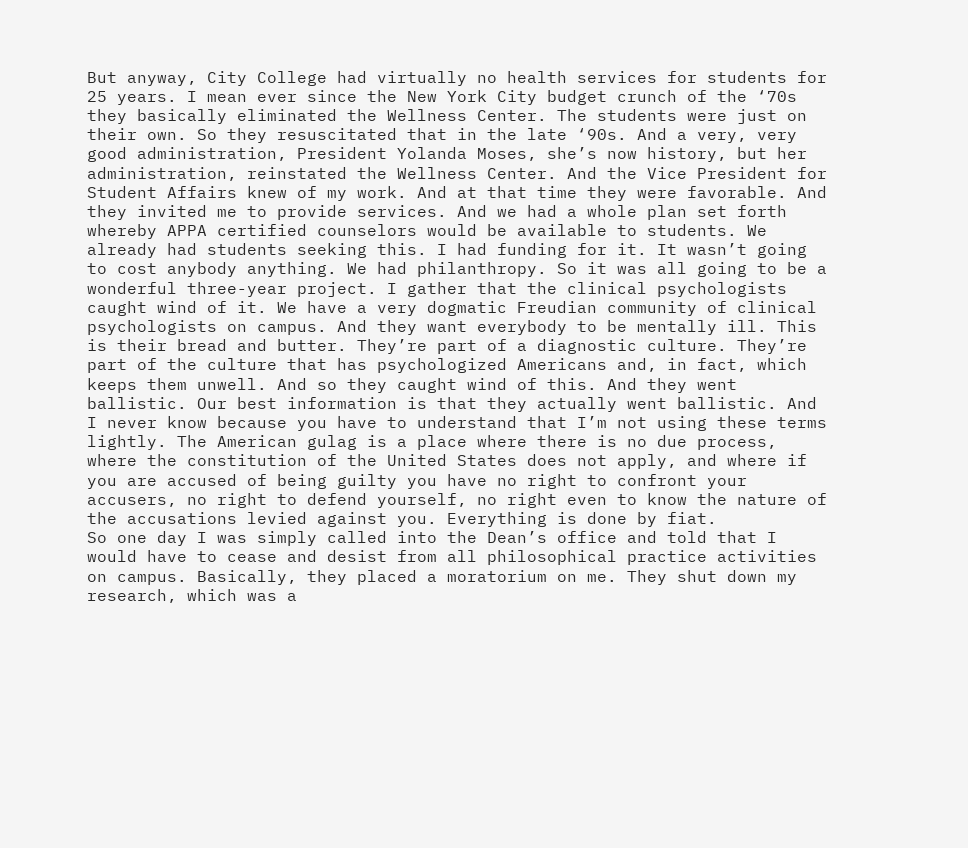But anyway, City College had virtually no health services for students for 25 years. I mean ever since the New York City budget crunch of the ‘70s they basically eliminated the Wellness Center. The students were just on their own. So they resuscitated that in the late ‘90s. And a very, very good administration, President Yolanda Moses, she’s now history, but her administration, reinstated the Wellness Center. And the Vice President for Student Affairs knew of my work. And at that time they were favorable. And they invited me to provide services. And we had a whole plan set forth whereby APPA certified counselors would be available to students. We already had students seeking this. I had funding for it. It wasn’t going to cost anybody anything. We had philanthropy. So it was all going to be a wonderful three-year project. I gather that the clinical psychologists caught wind of it. We have a very dogmatic Freudian community of clinical psychologists on campus. And they want everybody to be mentally ill. This is their bread and butter. They’re part of a diagnostic culture. They’re part of the culture that has psychologized Americans and, in fact, which keeps them unwell. And so they caught wind of this. And they went ballistic. Our best information is that they actually went ballistic. And I never know because you have to understand that I’m not using these terms lightly. The American gulag is a place where there is no due process, where the constitution of the United States does not apply, and where if you are accused of being guilty you have no right to confront your accusers, no right to defend yourself, no right even to know the nature of the accusations levied against you. Everything is done by fiat.
So one day I was simply called into the Dean’s office and told that I would have to cease and desist from all philosophical practice activities on campus. Basically, they placed a moratorium on me. They shut down my research, which was a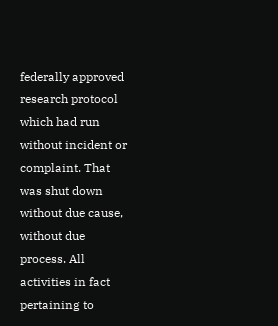federally approved research protocol which had run without incident or complaint. That was shut down without due cause, without due process. All activities in fact pertaining to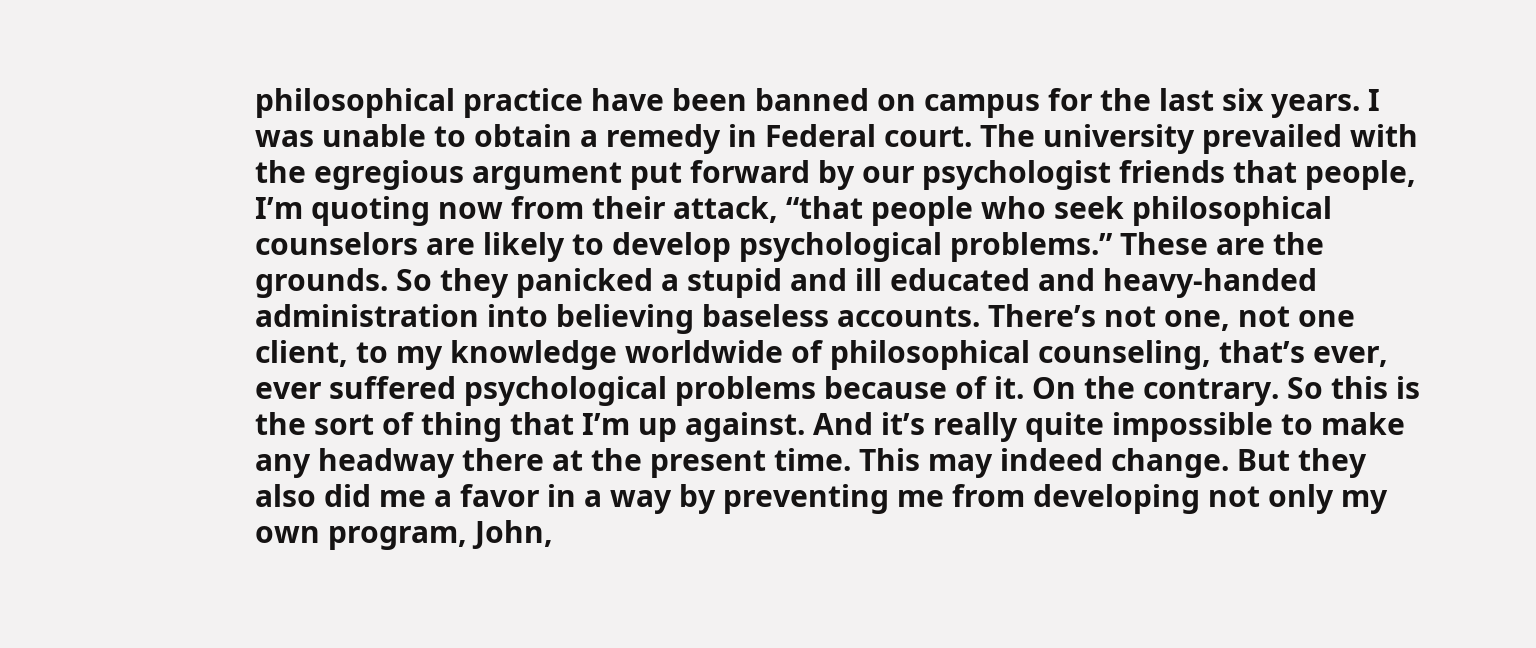philosophical practice have been banned on campus for the last six years. I was unable to obtain a remedy in Federal court. The university prevailed with the egregious argument put forward by our psychologist friends that people, I’m quoting now from their attack, “that people who seek philosophical counselors are likely to develop psychological problems.” These are the grounds. So they panicked a stupid and ill educated and heavy-handed administration into believing baseless accounts. There’s not one, not one client, to my knowledge worldwide of philosophical counseling, that’s ever, ever suffered psychological problems because of it. On the contrary. So this is the sort of thing that I’m up against. And it’s really quite impossible to make any headway there at the present time. This may indeed change. But they also did me a favor in a way by preventing me from developing not only my own program, John,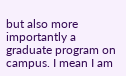but also more importantly a graduate program on campus. I mean I am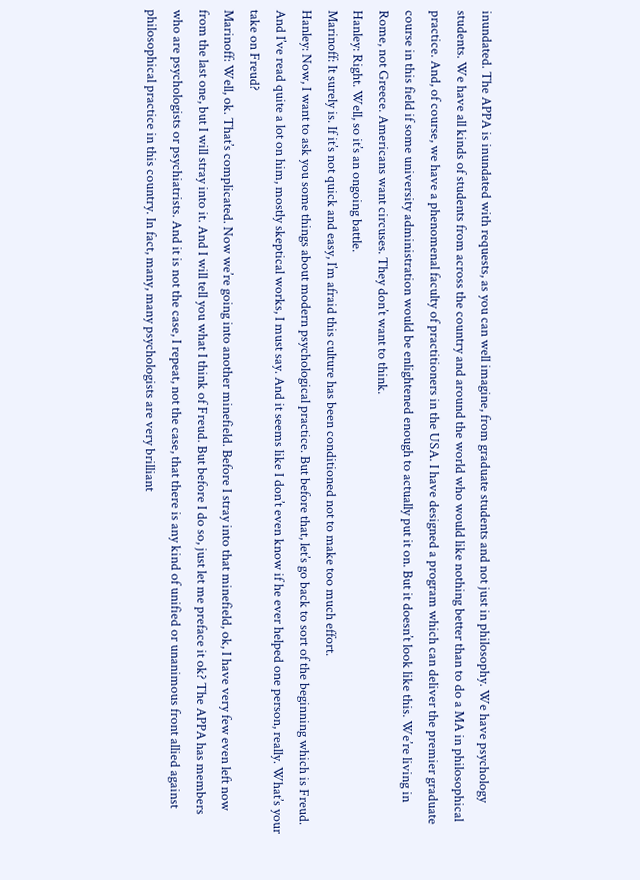inundated. The APPA is inundated with requests, as you can well imagine, from graduate students and not just in philosophy. We have psychology students. We have all kinds of students from across the country and around the world who would like nothing better than to do a MA in philosophical practice. And, of course, we have a phenomenal faculty of practitioners in the USA. I have designed a program which can deliver the premier graduate course in this field if some university administration would be enlightened enough to actually put it on. But it doesn’t look like this. We’re living in Rome, not Greece. Americans want circuses. They don’t want to think.
Hanley: Right. Well, so it’s an ongoing battle.
Marinoff: It surely is. If it’s not quick and easy, I’m afraid this culture has been conditioned not to make too much effort.
Hanley: Now, I want to ask you some things about modern psychological practice. But before that, let’s go back to sort of the beginning which is Freud. And I’ve read quite a lot on him, mostly skeptical works, I must say. And it seems like I don’t even know if he ever helped one person, really. What’s your take on Freud?
Marinoff: Well, ok. That’s complicated. Now we’re going into another minefield. Before I stray into that minefield, ok, I have very few even left now from the last one, but I will stray into it. And I will tell you what I think of Freud. But before I do so, just let me preface it ok? The APPA has members who are psychologists or psychiatrists. And it is not the case, I repeat, not the case, that there is any kind of unified or unanimous front allied against philosophical practice in this country. In fact, many, many psychologists are very brilliant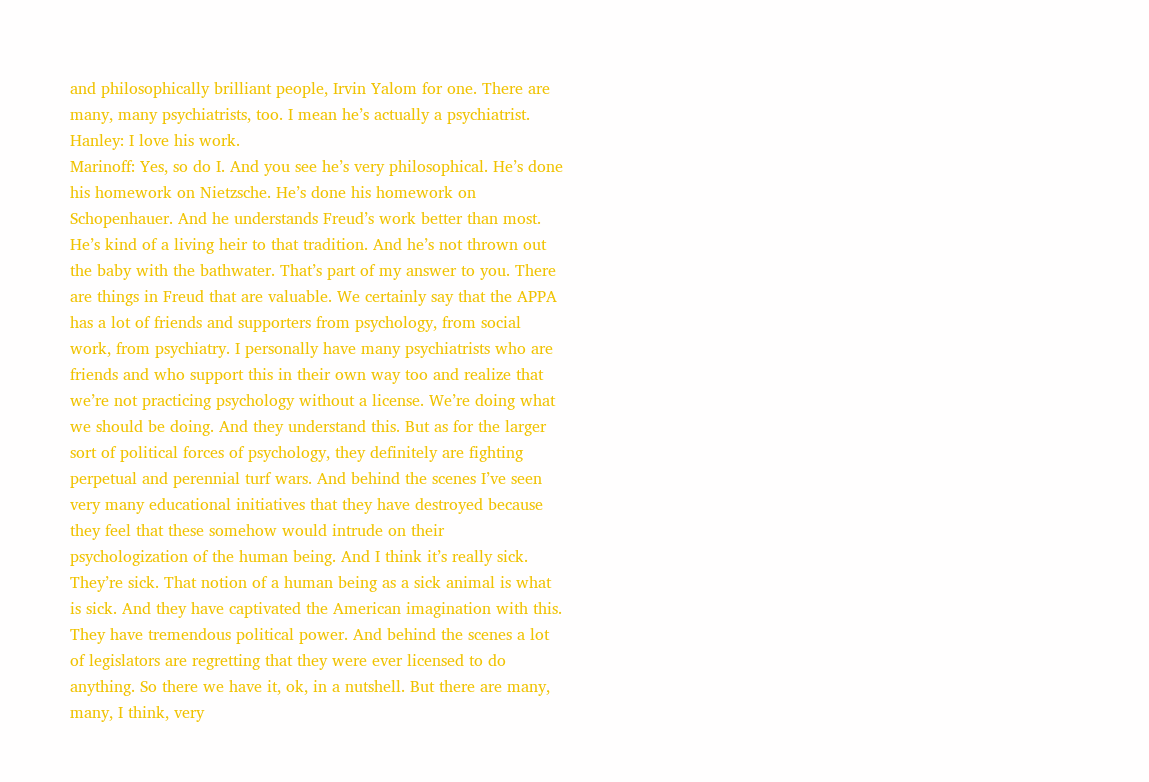and philosophically brilliant people, Irvin Yalom for one. There are many, many psychiatrists, too. I mean he’s actually a psychiatrist.
Hanley: I love his work.
Marinoff: Yes, so do I. And you see he’s very philosophical. He’s done his homework on Nietzsche. He’s done his homework on Schopenhauer. And he understands Freud’s work better than most. He’s kind of a living heir to that tradition. And he’s not thrown out the baby with the bathwater. That’s part of my answer to you. There are things in Freud that are valuable. We certainly say that the APPA has a lot of friends and supporters from psychology, from social work, from psychiatry. I personally have many psychiatrists who are friends and who support this in their own way too and realize that we’re not practicing psychology without a license. We’re doing what we should be doing. And they understand this. But as for the larger sort of political forces of psychology, they definitely are fighting perpetual and perennial turf wars. And behind the scenes I’ve seen very many educational initiatives that they have destroyed because they feel that these somehow would intrude on their psychologization of the human being. And I think it’s really sick. They’re sick. That notion of a human being as a sick animal is what is sick. And they have captivated the American imagination with this. They have tremendous political power. And behind the scenes a lot of legislators are regretting that they were ever licensed to do anything. So there we have it, ok, in a nutshell. But there are many, many, I think, very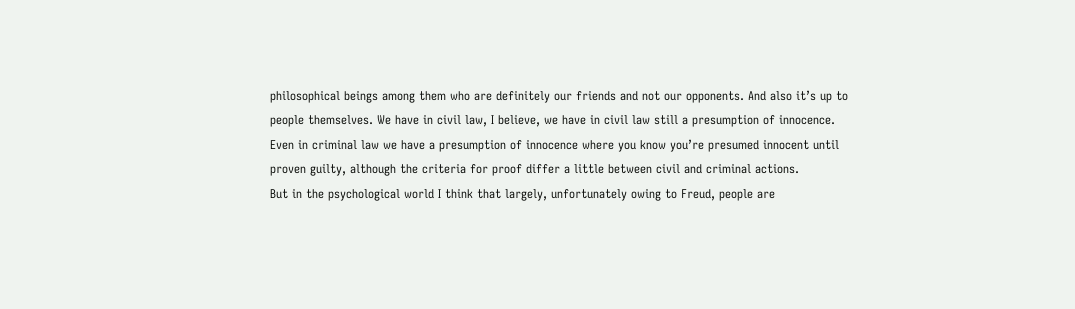philosophical beings among them who are definitely our friends and not our opponents. And also it’s up to people themselves. We have in civil law, I believe, we have in civil law still a presumption of innocence. Even in criminal law we have a presumption of innocence where you know you’re presumed innocent until proven guilty, although the criteria for proof differ a little between civil and criminal actions.
But in the psychological world I think that largely, unfortunately owing to Freud, people are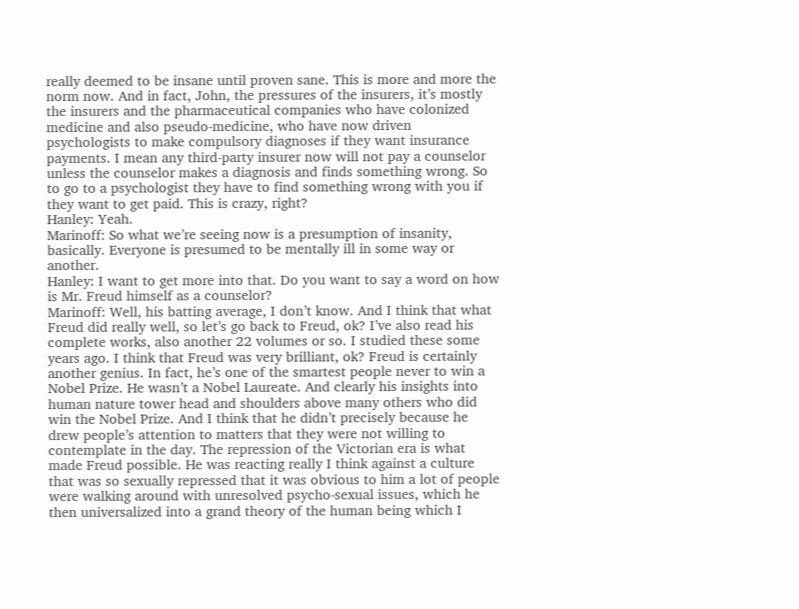really deemed to be insane until proven sane. This is more and more the norm now. And in fact, John, the pressures of the insurers, it’s mostly the insurers and the pharmaceutical companies who have colonized medicine and also pseudo-medicine, who have now driven psychologists to make compulsory diagnoses if they want insurance payments. I mean any third-party insurer now will not pay a counselor unless the counselor makes a diagnosis and finds something wrong. So to go to a psychologist they have to find something wrong with you if they want to get paid. This is crazy, right?
Hanley: Yeah.
Marinoff: So what we’re seeing now is a presumption of insanity, basically. Everyone is presumed to be mentally ill in some way or another.
Hanley: I want to get more into that. Do you want to say a word on how is Mr. Freud himself as a counselor?
Marinoff: Well, his batting average, I don’t know. And I think that what Freud did really well, so let’s go back to Freud, ok? I’ve also read his complete works, also another 22 volumes or so. I studied these some years ago. I think that Freud was very brilliant, ok? Freud is certainly another genius. In fact, he’s one of the smartest people never to win a Nobel Prize. He wasn’t a Nobel Laureate. And clearly his insights into human nature tower head and shoulders above many others who did win the Nobel Prize. And I think that he didn’t precisely because he drew people’s attention to matters that they were not willing to contemplate in the day. The repression of the Victorian era is what made Freud possible. He was reacting really I think against a culture that was so sexually repressed that it was obvious to him a lot of people were walking around with unresolved psycho-sexual issues, which he then universalized into a grand theory of the human being which I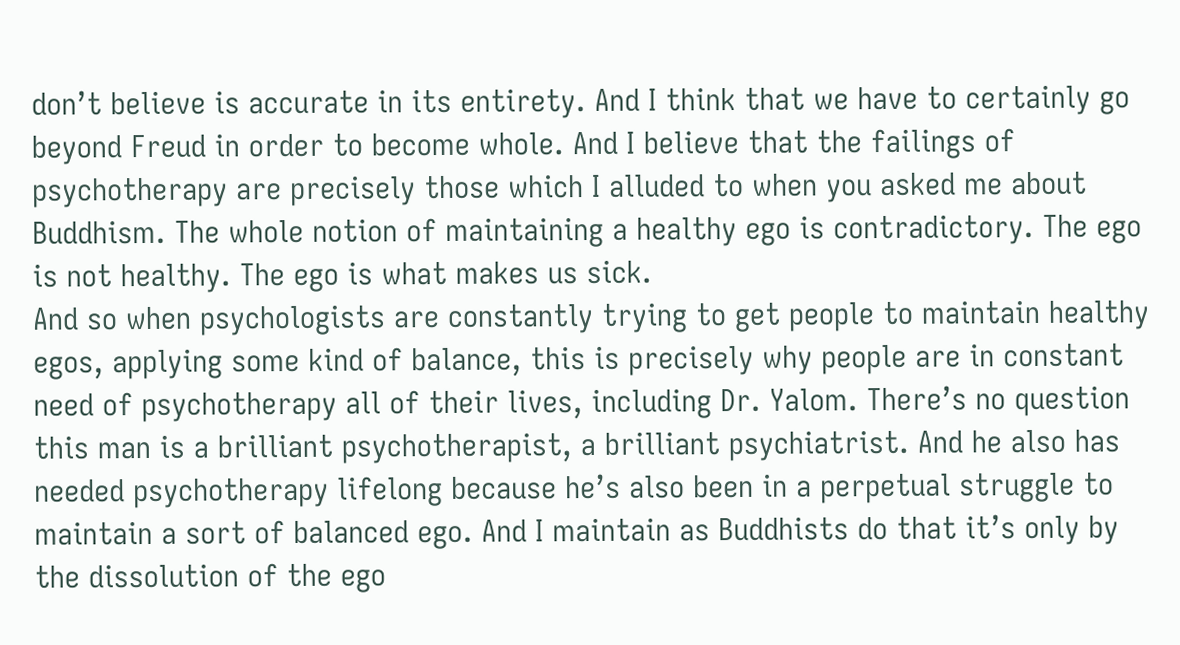don’t believe is accurate in its entirety. And I think that we have to certainly go beyond Freud in order to become whole. And I believe that the failings of psychotherapy are precisely those which I alluded to when you asked me about Buddhism. The whole notion of maintaining a healthy ego is contradictory. The ego is not healthy. The ego is what makes us sick.
And so when psychologists are constantly trying to get people to maintain healthy egos, applying some kind of balance, this is precisely why people are in constant need of psychotherapy all of their lives, including Dr. Yalom. There’s no question this man is a brilliant psychotherapist, a brilliant psychiatrist. And he also has needed psychotherapy lifelong because he’s also been in a perpetual struggle to maintain a sort of balanced ego. And I maintain as Buddhists do that it’s only by the dissolution of the ego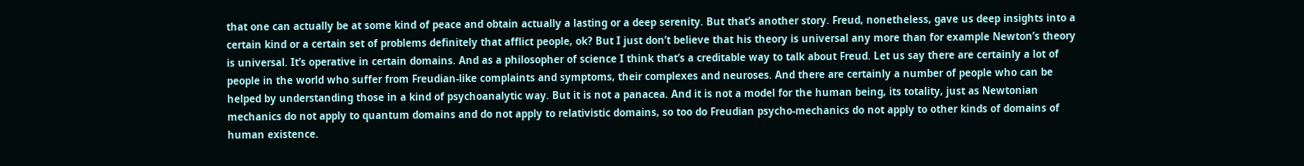that one can actually be at some kind of peace and obtain actually a lasting or a deep serenity. But that’s another story. Freud, nonetheless, gave us deep insights into a certain kind or a certain set of problems definitely that afflict people, ok? But I just don’t believe that his theory is universal any more than for example Newton’s theory is universal. It’s operative in certain domains. And as a philosopher of science I think that’s a creditable way to talk about Freud. Let us say there are certainly a lot of people in the world who suffer from Freudian-like complaints and symptoms, their complexes and neuroses. And there are certainly a number of people who can be helped by understanding those in a kind of psychoanalytic way. But it is not a panacea. And it is not a model for the human being, its totality, just as Newtonian mechanics do not apply to quantum domains and do not apply to relativistic domains, so too do Freudian psycho-mechanics do not apply to other kinds of domains of human existence.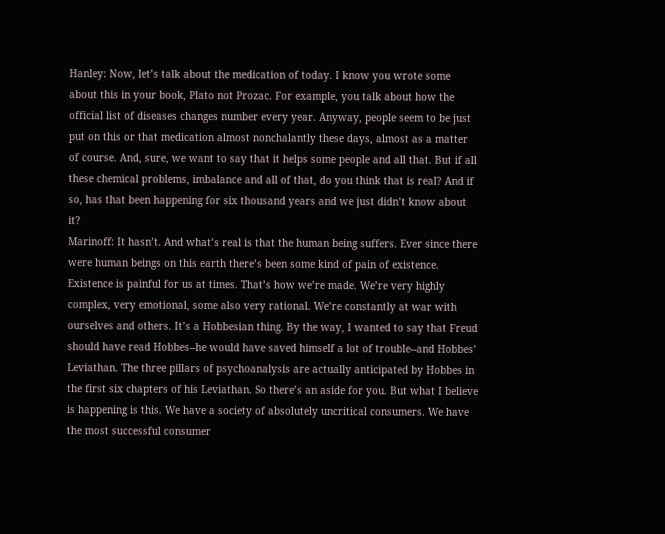Hanley: Now, let’s talk about the medication of today. I know you wrote some about this in your book, Plato not Prozac. For example, you talk about how the official list of diseases changes number every year. Anyway, people seem to be just put on this or that medication almost nonchalantly these days, almost as a matter of course. And, sure, we want to say that it helps some people and all that. But if all these chemical problems, imbalance and all of that, do you think that is real? And if so, has that been happening for six thousand years and we just didn’t know about it?
Marinoff: It hasn’t. And what’s real is that the human being suffers. Ever since there were human beings on this earth there’s been some kind of pain of existence. Existence is painful for us at times. That’s how we’re made. We’re very highly complex, very emotional, some also very rational. We’re constantly at war with ourselves and others. It’s a Hobbesian thing. By the way, I wanted to say that Freud should have read Hobbes--he would have saved himself a lot of trouble--and Hobbes’ Leviathan. The three pillars of psychoanalysis are actually anticipated by Hobbes in the first six chapters of his Leviathan. So there’s an aside for you. But what I believe is happening is this. We have a society of absolutely uncritical consumers. We have the most successful consumer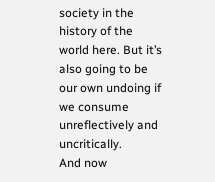society in the history of the world here. But it’s also going to be our own undoing if we consume unreflectively and uncritically.
And now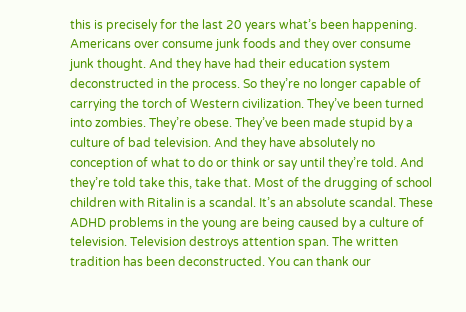this is precisely for the last 20 years what’s been happening. Americans over consume junk foods and they over consume junk thought. And they have had their education system deconstructed in the process. So they’re no longer capable of carrying the torch of Western civilization. They’ve been turned into zombies. They’re obese. They’ve been made stupid by a culture of bad television. And they have absolutely no conception of what to do or think or say until they’re told. And they’re told take this, take that. Most of the drugging of school children with Ritalin is a scandal. It’s an absolute scandal. These ADHD problems in the young are being caused by a culture of television. Television destroys attention span. The written tradition has been deconstructed. You can thank our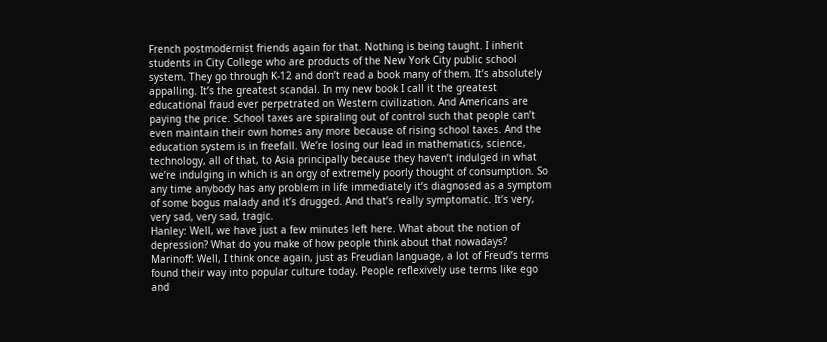French postmodernist friends again for that. Nothing is being taught. I inherit students in City College who are products of the New York City public school system. They go through K-12 and don’t read a book many of them. It’s absolutely appalling. It’s the greatest scandal. In my new book I call it the greatest educational fraud ever perpetrated on Western civilization. And Americans are paying the price. School taxes are spiraling out of control such that people can’t even maintain their own homes any more because of rising school taxes. And the education system is in freefall. We’re losing our lead in mathematics, science, technology, all of that, to Asia principally because they haven’t indulged in what we’re indulging in which is an orgy of extremely poorly thought of consumption. So any time anybody has any problem in life immediately it’s diagnosed as a symptom of some bogus malady and it’s drugged. And that’s really symptomatic. It’s very, very sad, very sad, tragic.
Hanley: Well, we have just a few minutes left here. What about the notion of depression? What do you make of how people think about that nowadays?
Marinoff: Well, I think once again, just as Freudian language, a lot of Freud’s terms found their way into popular culture today. People reflexively use terms like ego and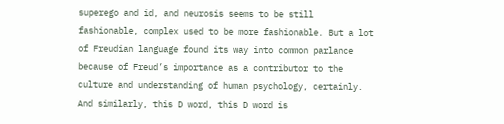superego and id, and neurosis seems to be still fashionable, complex used to be more fashionable. But a lot of Freudian language found its way into common parlance because of Freud’s importance as a contributor to the culture and understanding of human psychology, certainly. And similarly, this D word, this D word is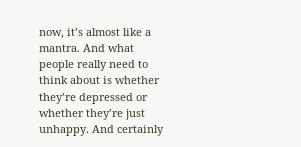now, it’s almost like a mantra. And what people really need to think about is whether they’re depressed or whether they’re just unhappy. And certainly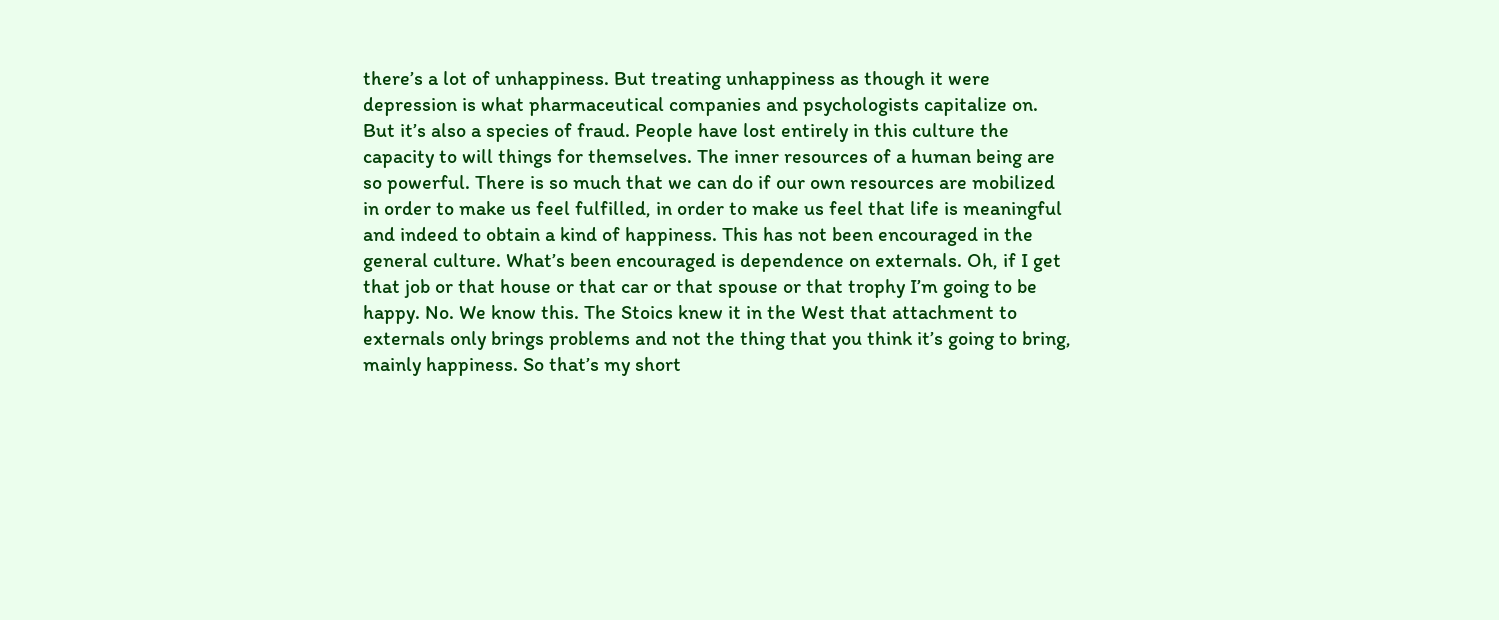there’s a lot of unhappiness. But treating unhappiness as though it were depression is what pharmaceutical companies and psychologists capitalize on. But it’s also a species of fraud. People have lost entirely in this culture the capacity to will things for themselves. The inner resources of a human being are so powerful. There is so much that we can do if our own resources are mobilized in order to make us feel fulfilled, in order to make us feel that life is meaningful and indeed to obtain a kind of happiness. This has not been encouraged in the general culture. What’s been encouraged is dependence on externals. Oh, if I get that job or that house or that car or that spouse or that trophy I’m going to be happy. No. We know this. The Stoics knew it in the West that attachment to externals only brings problems and not the thing that you think it’s going to bring, mainly happiness. So that’s my short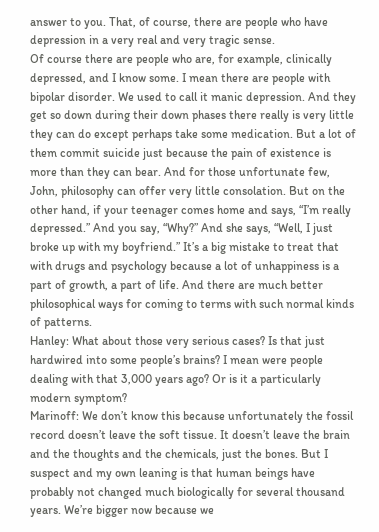answer to you. That, of course, there are people who have depression in a very real and very tragic sense.
Of course there are people who are, for example, clinically depressed, and I know some. I mean there are people with bipolar disorder. We used to call it manic depression. And they get so down during their down phases there really is very little they can do except perhaps take some medication. But a lot of them commit suicide just because the pain of existence is more than they can bear. And for those unfortunate few, John, philosophy can offer very little consolation. But on the other hand, if your teenager comes home and says, “I’m really depressed.” And you say, “Why?” And she says, “Well, I just broke up with my boyfriend.” It’s a big mistake to treat that with drugs and psychology because a lot of unhappiness is a part of growth, a part of life. And there are much better philosophical ways for coming to terms with such normal kinds of patterns.
Hanley: What about those very serious cases? Is that just hardwired into some people’s brains? I mean were people dealing with that 3,000 years ago? Or is it a particularly modern symptom?
Marinoff: We don’t know this because unfortunately the fossil record doesn’t leave the soft tissue. It doesn’t leave the brain and the thoughts and the chemicals, just the bones. But I suspect and my own leaning is that human beings have probably not changed much biologically for several thousand years. We’re bigger now because we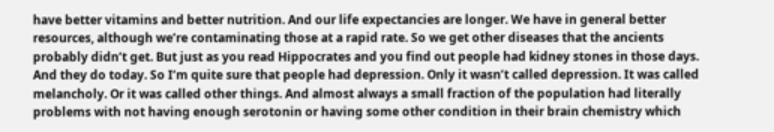have better vitamins and better nutrition. And our life expectancies are longer. We have in general better resources, although we’re contaminating those at a rapid rate. So we get other diseases that the ancients probably didn’t get. But just as you read Hippocrates and you find out people had kidney stones in those days. And they do today. So I’m quite sure that people had depression. Only it wasn’t called depression. It was called melancholy. Or it was called other things. And almost always a small fraction of the population had literally problems with not having enough serotonin or having some other condition in their brain chemistry which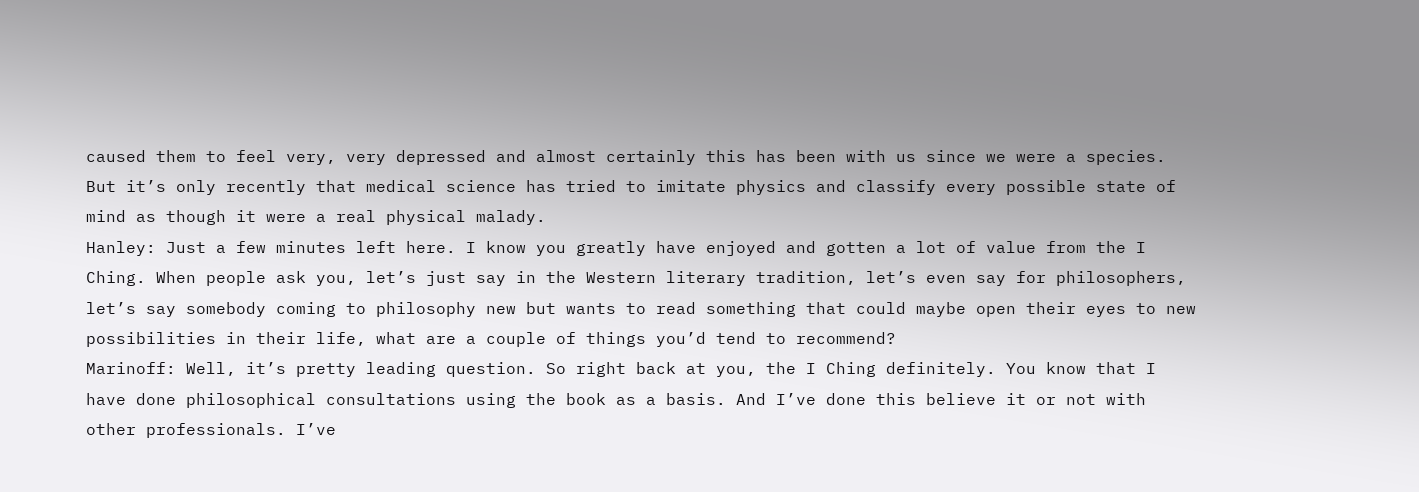caused them to feel very, very depressed and almost certainly this has been with us since we were a species. But it’s only recently that medical science has tried to imitate physics and classify every possible state of mind as though it were a real physical malady.
Hanley: Just a few minutes left here. I know you greatly have enjoyed and gotten a lot of value from the I Ching. When people ask you, let’s just say in the Western literary tradition, let’s even say for philosophers, let’s say somebody coming to philosophy new but wants to read something that could maybe open their eyes to new possibilities in their life, what are a couple of things you’d tend to recommend?
Marinoff: Well, it’s pretty leading question. So right back at you, the I Ching definitely. You know that I have done philosophical consultations using the book as a basis. And I’ve done this believe it or not with other professionals. I’ve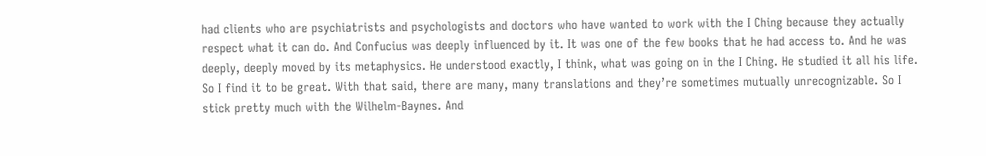had clients who are psychiatrists and psychologists and doctors who have wanted to work with the I Ching because they actually respect what it can do. And Confucius was deeply influenced by it. It was one of the few books that he had access to. And he was deeply, deeply moved by its metaphysics. He understood exactly, I think, what was going on in the I Ching. He studied it all his life. So I find it to be great. With that said, there are many, many translations and they’re sometimes mutually unrecognizable. So I stick pretty much with the Wilhelm-Baynes. And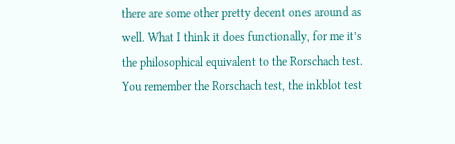there are some other pretty decent ones around as well. What I think it does functionally, for me it’s the philosophical equivalent to the Rorschach test. You remember the Rorschach test, the inkblot test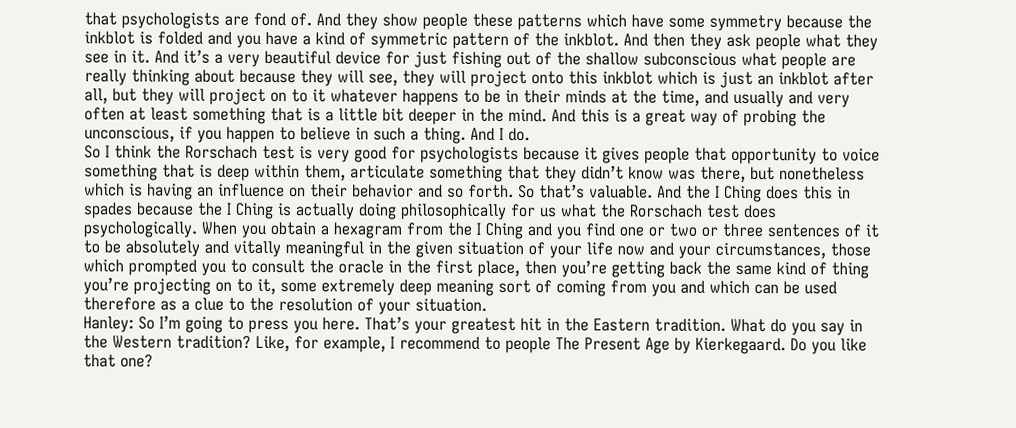that psychologists are fond of. And they show people these patterns which have some symmetry because the inkblot is folded and you have a kind of symmetric pattern of the inkblot. And then they ask people what they see in it. And it’s a very beautiful device for just fishing out of the shallow subconscious what people are really thinking about because they will see, they will project onto this inkblot which is just an inkblot after all, but they will project on to it whatever happens to be in their minds at the time, and usually and very often at least something that is a little bit deeper in the mind. And this is a great way of probing the unconscious, if you happen to believe in such a thing. And I do.
So I think the Rorschach test is very good for psychologists because it gives people that opportunity to voice something that is deep within them, articulate something that they didn’t know was there, but nonetheless which is having an influence on their behavior and so forth. So that’s valuable. And the I Ching does this in spades because the I Ching is actually doing philosophically for us what the Rorschach test does psychologically. When you obtain a hexagram from the I Ching and you find one or two or three sentences of it to be absolutely and vitally meaningful in the given situation of your life now and your circumstances, those which prompted you to consult the oracle in the first place, then you’re getting back the same kind of thing you’re projecting on to it, some extremely deep meaning sort of coming from you and which can be used therefore as a clue to the resolution of your situation.
Hanley: So I’m going to press you here. That’s your greatest hit in the Eastern tradition. What do you say in the Western tradition? Like, for example, I recommend to people The Present Age by Kierkegaard. Do you like that one?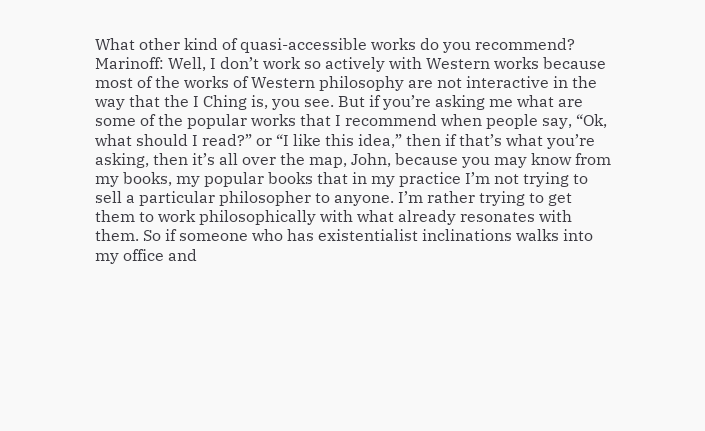What other kind of quasi-accessible works do you recommend?
Marinoff: Well, I don’t work so actively with Western works because most of the works of Western philosophy are not interactive in the way that the I Ching is, you see. But if you’re asking me what are some of the popular works that I recommend when people say, “Ok, what should I read?” or “I like this idea,” then if that’s what you’re asking, then it’s all over the map, John, because you may know from my books, my popular books that in my practice I’m not trying to sell a particular philosopher to anyone. I’m rather trying to get them to work philosophically with what already resonates with them. So if someone who has existentialist inclinations walks into my office and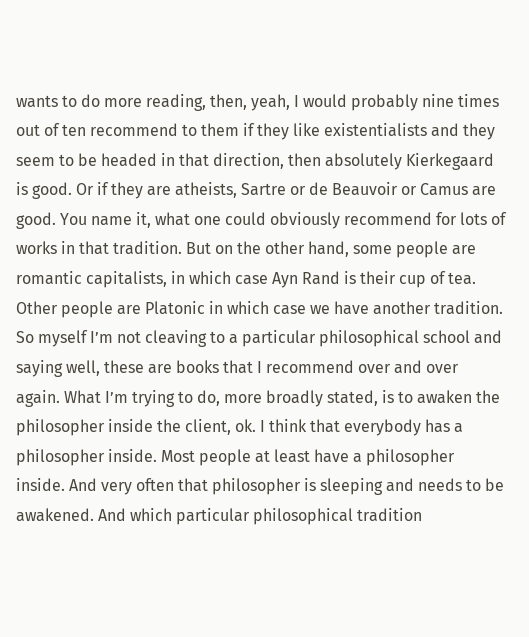wants to do more reading, then, yeah, I would probably nine times out of ten recommend to them if they like existentialists and they seem to be headed in that direction, then absolutely Kierkegaard is good. Or if they are atheists, Sartre or de Beauvoir or Camus are good. You name it, what one could obviously recommend for lots of works in that tradition. But on the other hand, some people are romantic capitalists, in which case Ayn Rand is their cup of tea. Other people are Platonic in which case we have another tradition. So myself I’m not cleaving to a particular philosophical school and saying well, these are books that I recommend over and over again. What I’m trying to do, more broadly stated, is to awaken the philosopher inside the client, ok. I think that everybody has a philosopher inside. Most people at least have a philosopher inside. And very often that philosopher is sleeping and needs to be awakened. And which particular philosophical tradition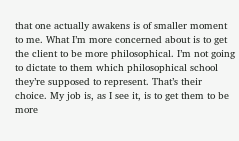that one actually awakens is of smaller moment to me. What I’m more concerned about is to get the client to be more philosophical. I’m not going to dictate to them which philosophical school they’re supposed to represent. That’s their choice. My job is, as I see it, is to get them to be more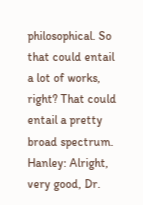philosophical. So that could entail a lot of works, right? That could entail a pretty broad spectrum.
Hanley: Alright, very good, Dr.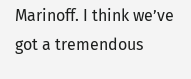Marinoff. I think we’ve got a tremendous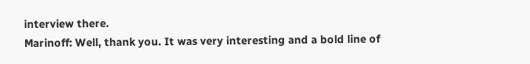interview there.
Marinoff: Well, thank you. It was very interesting and a bold line of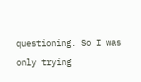questioning. So I was only trying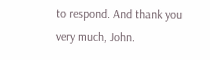to respond. And thank you very much, John.